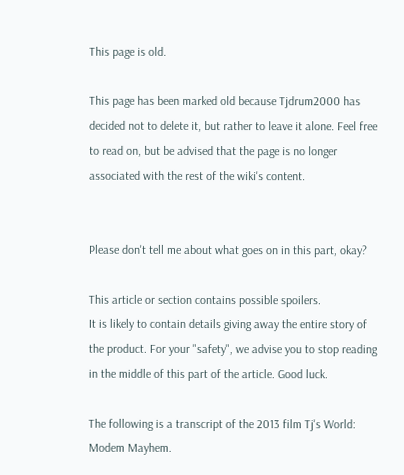This page is old.

This page has been marked old because Tjdrum2000 has decided not to delete it, but rather to leave it alone. Feel free to read on, but be advised that the page is no longer associated with the rest of the wiki's content.


Please don't tell me about what goes on in this part, okay?

This article or section contains possible spoilers.
It is likely to contain details giving away the entire story of the product. For your "safety", we advise you to stop reading in the middle of this part of the article. Good luck.

The following is a transcript of the 2013 film Tj's World: Modem Mayhem.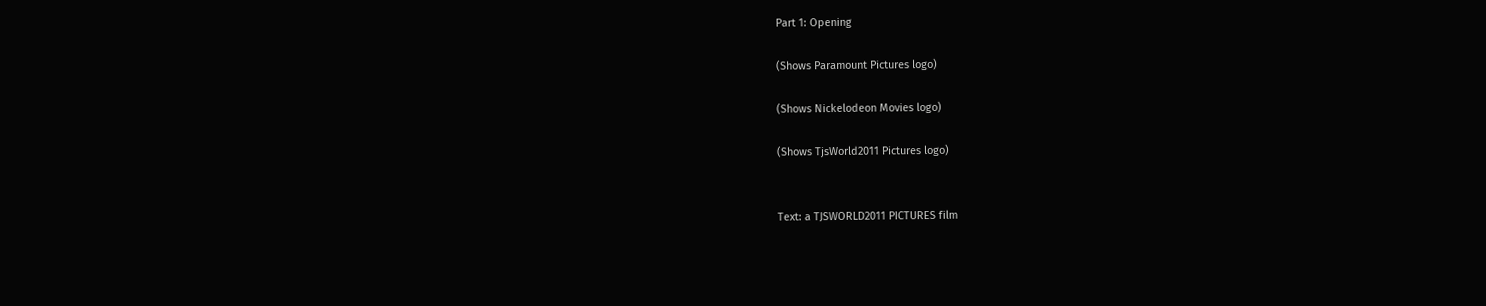Part 1: Opening

(Shows Paramount Pictures logo)

(Shows Nickelodeon Movies logo)

(Shows TjsWorld2011 Pictures logo)


Text: a TJSWORLD2011 PICTURES film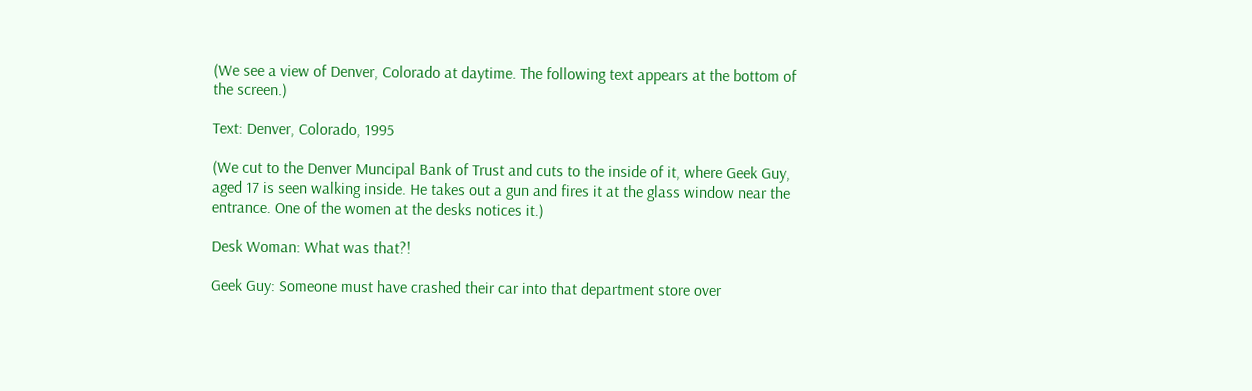(We see a view of Denver, Colorado at daytime. The following text appears at the bottom of the screen.)

Text: Denver, Colorado, 1995

(We cut to the Denver Muncipal Bank of Trust and cuts to the inside of it, where Geek Guy, aged 17 is seen walking inside. He takes out a gun and fires it at the glass window near the entrance. One of the women at the desks notices it.)

Desk Woman: What was that?!

Geek Guy: Someone must have crashed their car into that department store over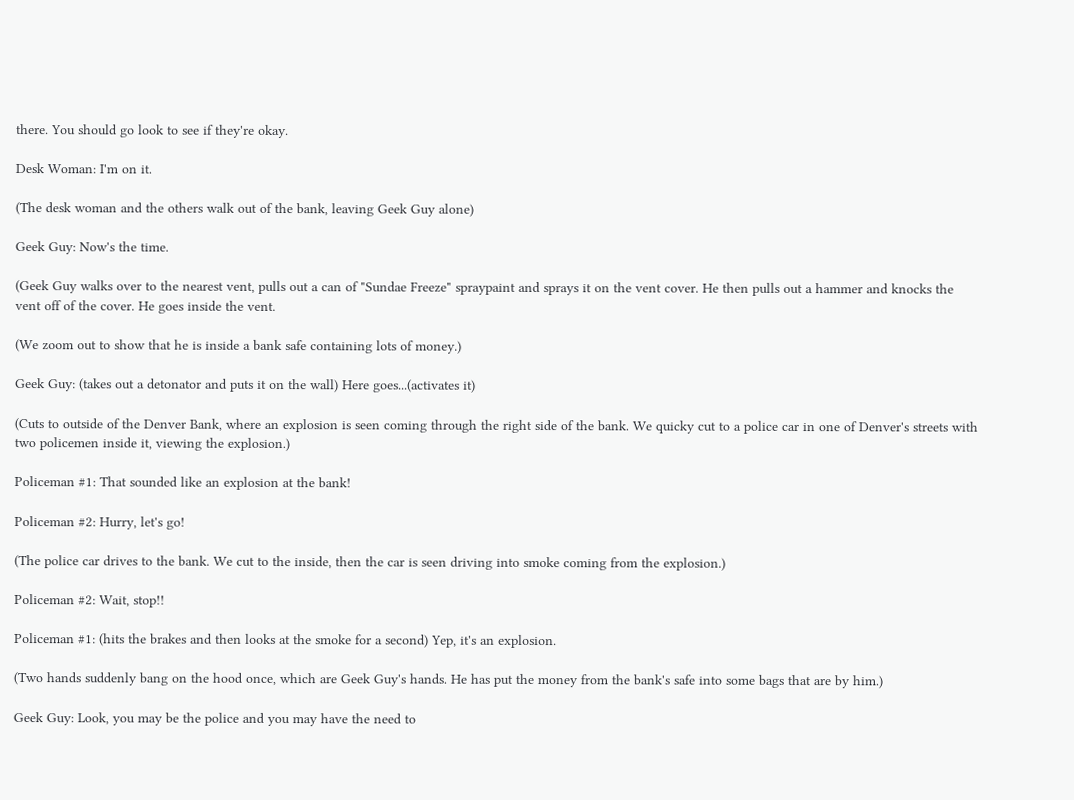there. You should go look to see if they're okay.

Desk Woman: I'm on it.

(The desk woman and the others walk out of the bank, leaving Geek Guy alone)

Geek Guy: Now's the time.

(Geek Guy walks over to the nearest vent, pulls out a can of "Sundae Freeze" spraypaint and sprays it on the vent cover. He then pulls out a hammer and knocks the vent off of the cover. He goes inside the vent.

(We zoom out to show that he is inside a bank safe containing lots of money.)

Geek Guy: (takes out a detonator and puts it on the wall) Here goes...(activates it)

(Cuts to outside of the Denver Bank, where an explosion is seen coming through the right side of the bank. We quicky cut to a police car in one of Denver's streets with two policemen inside it, viewing the explosion.)

Policeman #1: That sounded like an explosion at the bank!

Policeman #2: Hurry, let's go!

(The police car drives to the bank. We cut to the inside, then the car is seen driving into smoke coming from the explosion.)

Policeman #2: Wait, stop!!

Policeman #1: (hits the brakes and then looks at the smoke for a second) Yep, it's an explosion.

(Two hands suddenly bang on the hood once, which are Geek Guy's hands. He has put the money from the bank's safe into some bags that are by him.)

Geek Guy: Look, you may be the police and you may have the need to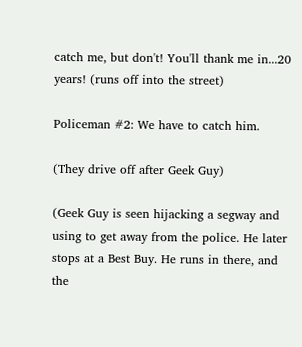catch me, but don't! You'll thank me in...20 years! (runs off into the street)

Policeman #2: We have to catch him.

(They drive off after Geek Guy)

(Geek Guy is seen hijacking a segway and using to get away from the police. He later stops at a Best Buy. He runs in there, and the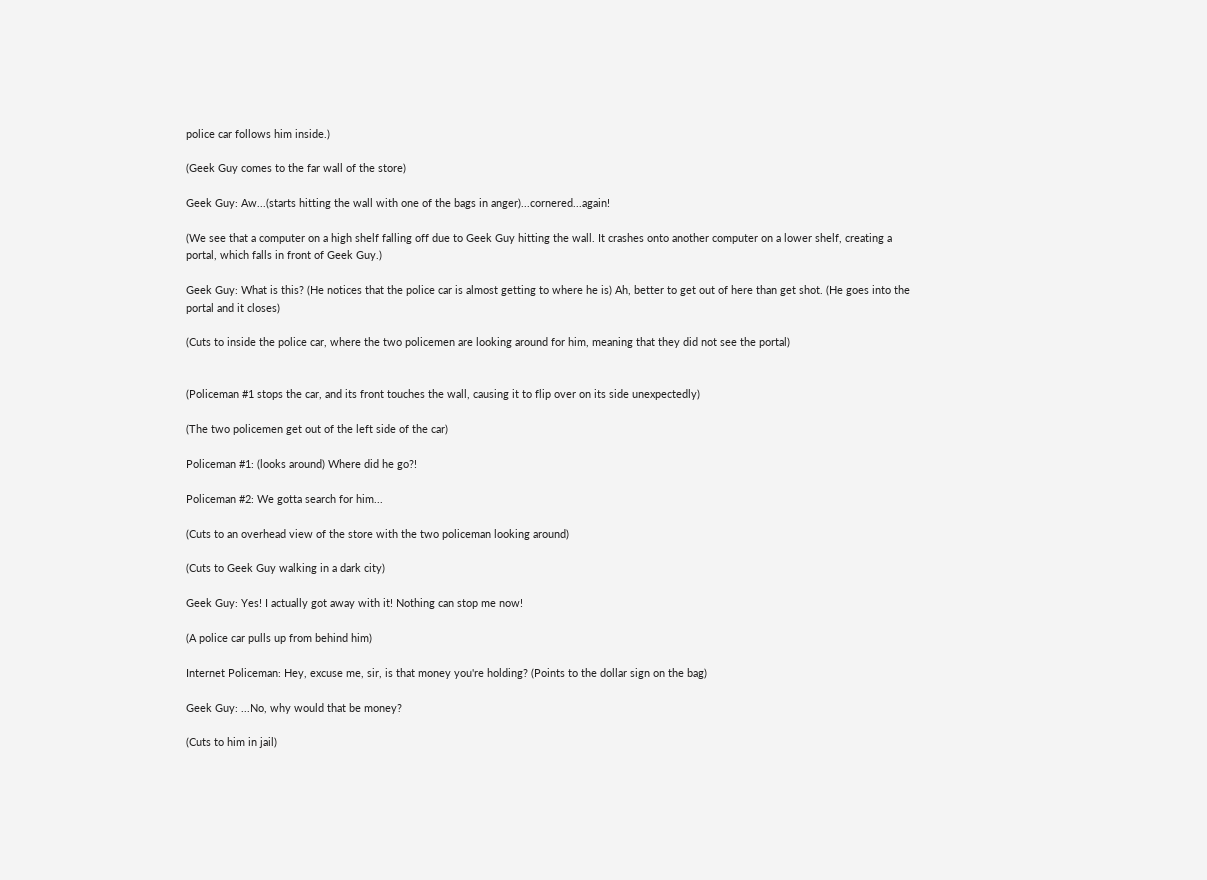police car follows him inside.)

(Geek Guy comes to the far wall of the store)

Geek Guy: Aw...(starts hitting the wall with one of the bags in anger)...cornered...again!

(We see that a computer on a high shelf falling off due to Geek Guy hitting the wall. It crashes onto another computer on a lower shelf, creating a portal, which falls in front of Geek Guy.)

Geek Guy: What is this? (He notices that the police car is almost getting to where he is) Ah, better to get out of here than get shot. (He goes into the portal and it closes)

(Cuts to inside the police car, where the two policemen are looking around for him, meaning that they did not see the portal)


(Policeman #1 stops the car, and its front touches the wall, causing it to flip over on its side unexpectedly)

(The two policemen get out of the left side of the car)

Policeman #1: (looks around) Where did he go?!

Policeman #2: We gotta search for him...

(Cuts to an overhead view of the store with the two policeman looking around)

(Cuts to Geek Guy walking in a dark city)

Geek Guy: Yes! I actually got away with it! Nothing can stop me now!

(A police car pulls up from behind him)

Internet Policeman: Hey, excuse me, sir, is that money you're holding? (Points to the dollar sign on the bag)

Geek Guy: ...No, why would that be money?

(Cuts to him in jail)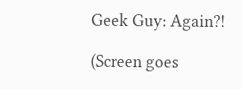Geek Guy: Again?!

(Screen goes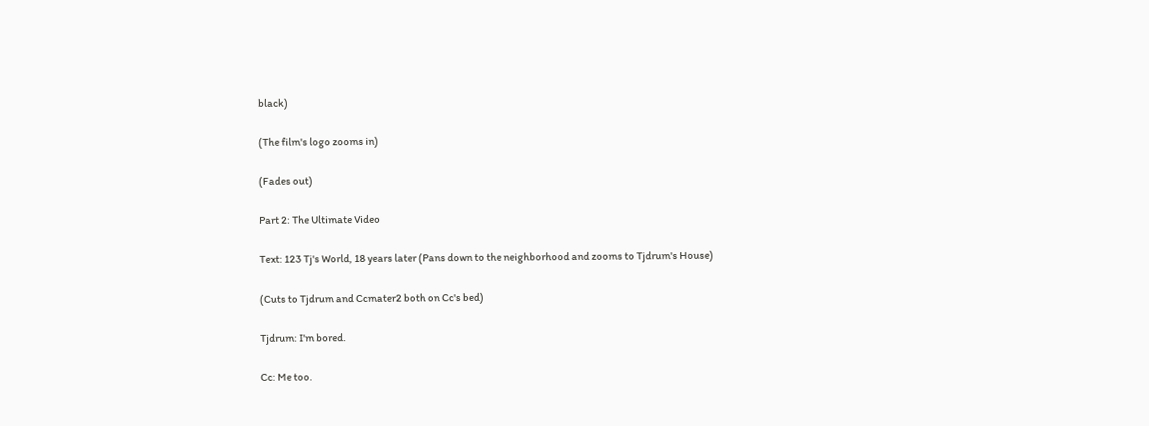black)

(The film's logo zooms in)

(Fades out)

Part 2: The Ultimate Video

Text: 123 Tj's World, 18 years later (Pans down to the neighborhood and zooms to Tjdrum's House)

(Cuts to Tjdrum and Ccmater2 both on Cc's bed)

Tjdrum: I'm bored.

Cc: Me too.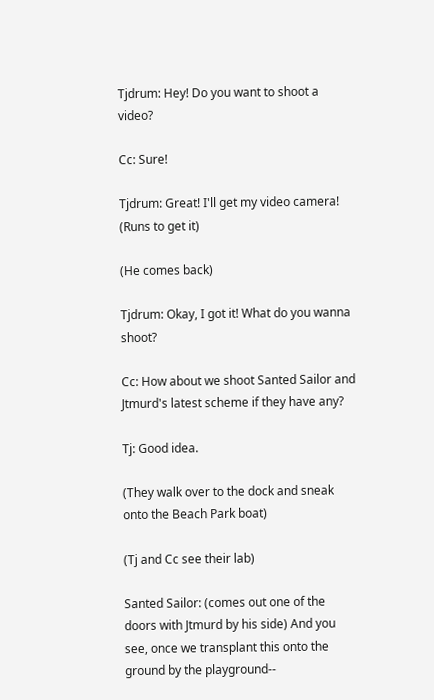Tjdrum: Hey! Do you want to shoot a video?

Cc: Sure!

Tjdrum: Great! I'll get my video camera! (Runs to get it)

(He comes back)

Tjdrum: Okay, I got it! What do you wanna shoot?

Cc: How about we shoot Santed Sailor and Jtmurd's latest scheme if they have any?

Tj: Good idea.

(They walk over to the dock and sneak onto the Beach Park boat)

(Tj and Cc see their lab)

Santed Sailor: (comes out one of the doors with Jtmurd by his side) And you see, once we transplant this onto the ground by the playground--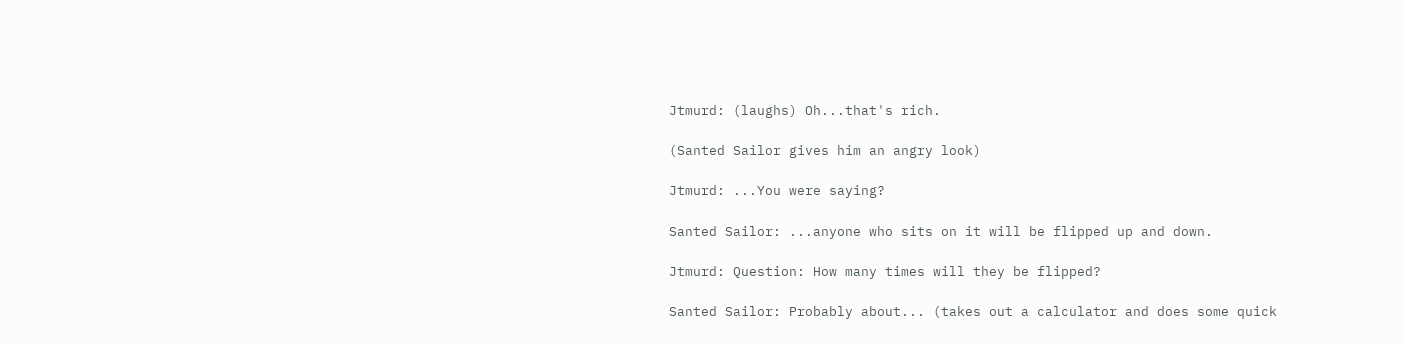Jtmurd: (laughs) Oh...that's rich.

(Santed Sailor gives him an angry look)

Jtmurd: ...You were saying?

Santed Sailor: ...anyone who sits on it will be flipped up and down.

Jtmurd: Question: How many times will they be flipped?

Santed Sailor: Probably about... (takes out a calculator and does some quick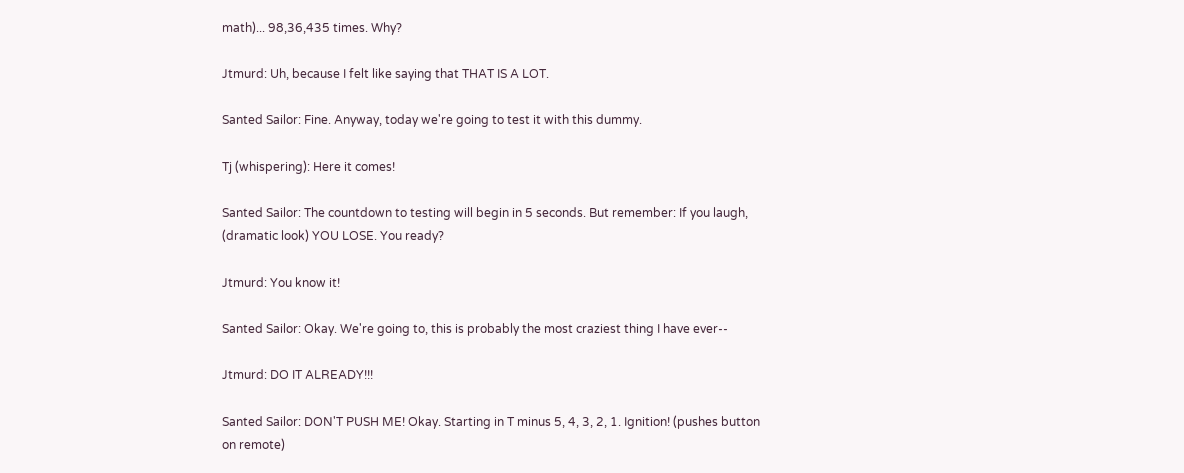math)... 98,36,435 times. Why?

Jtmurd: Uh, because I felt like saying that THAT IS A LOT.

Santed Sailor: Fine. Anyway, today we're going to test it with this dummy.

Tj (whispering): Here it comes!

Santed Sailor: The countdown to testing will begin in 5 seconds. But remember: If you laugh, (dramatic look) YOU LOSE. You ready?

Jtmurd: You know it!

Santed Sailor: Okay. We're going to, this is probably the most craziest thing I have ever--

Jtmurd: DO IT ALREADY!!!

Santed Sailor: DON'T PUSH ME! Okay. Starting in T minus 5, 4, 3, 2, 1. Ignition! (pushes button on remote)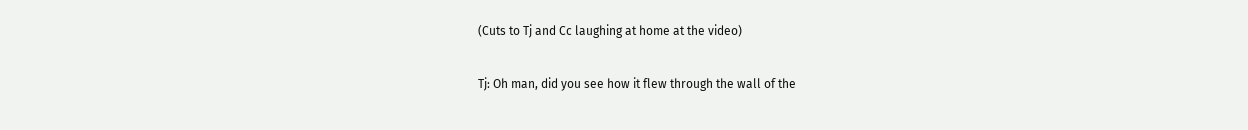(Cuts to Tj and Cc laughing at home at the video)

Tj: Oh man, did you see how it flew through the wall of the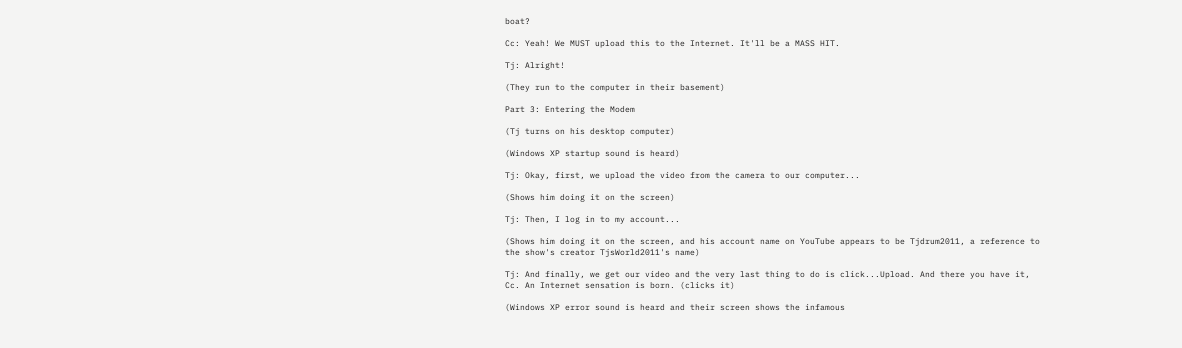boat?

Cc: Yeah! We MUST upload this to the Internet. It'll be a MASS HIT.

Tj: Alright!

(They run to the computer in their basement)

Part 3: Entering the Modem

(Tj turns on his desktop computer)

(Windows XP startup sound is heard)

Tj: Okay, first, we upload the video from the camera to our computer...

(Shows him doing it on the screen)

Tj: Then, I log in to my account...

(Shows him doing it on the screen, and his account name on YouTube appears to be Tjdrum2011, a reference to the show's creator TjsWorld2011's name)

Tj: And finally, we get our video and the very last thing to do is click...Upload. And there you have it, Cc. An Internet sensation is born. (clicks it)

(Windows XP error sound is heard and their screen shows the infamous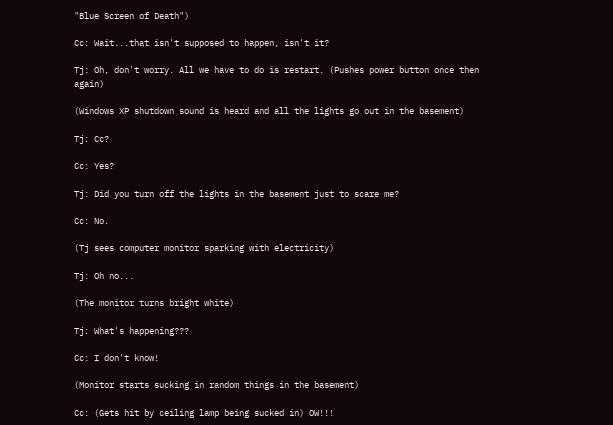"Blue Screen of Death")

Cc: Wait...that isn't supposed to happen, isn't it?

Tj: Oh, don't worry. All we have to do is restart. (Pushes power button once then again)

(Windows XP shutdown sound is heard and all the lights go out in the basement)

Tj: Cc?

Cc: Yes?

Tj: Did you turn off the lights in the basement just to scare me?

Cc: No.

(Tj sees computer monitor sparking with electricity)

Tj: Oh no...

(The monitor turns bright white)

Tj: What's happening???

Cc: I don't know!

(Monitor starts sucking in random things in the basement)

Cc: (Gets hit by ceiling lamp being sucked in) OW!!!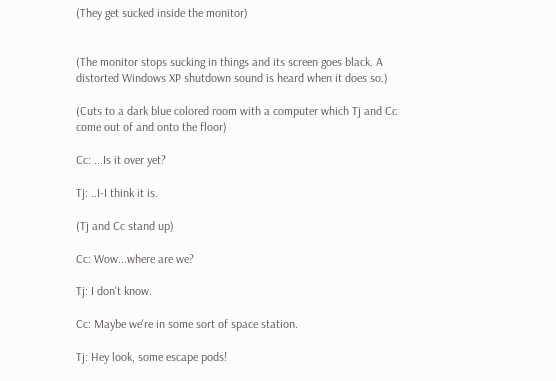(They get sucked inside the monitor)


(The monitor stops sucking in things and its screen goes black. A distorted Windows XP shutdown sound is heard when it does so.)

(Cuts to a dark blue colored room with a computer which Tj and Cc come out of and onto the floor)

Cc: ...Is it over yet?

Tj: ..I-I think it is.

(Tj and Cc stand up)

Cc: Wow...where are we?

Tj: I don't know.

Cc: Maybe we're in some sort of space station.

Tj: Hey look, some escape pods!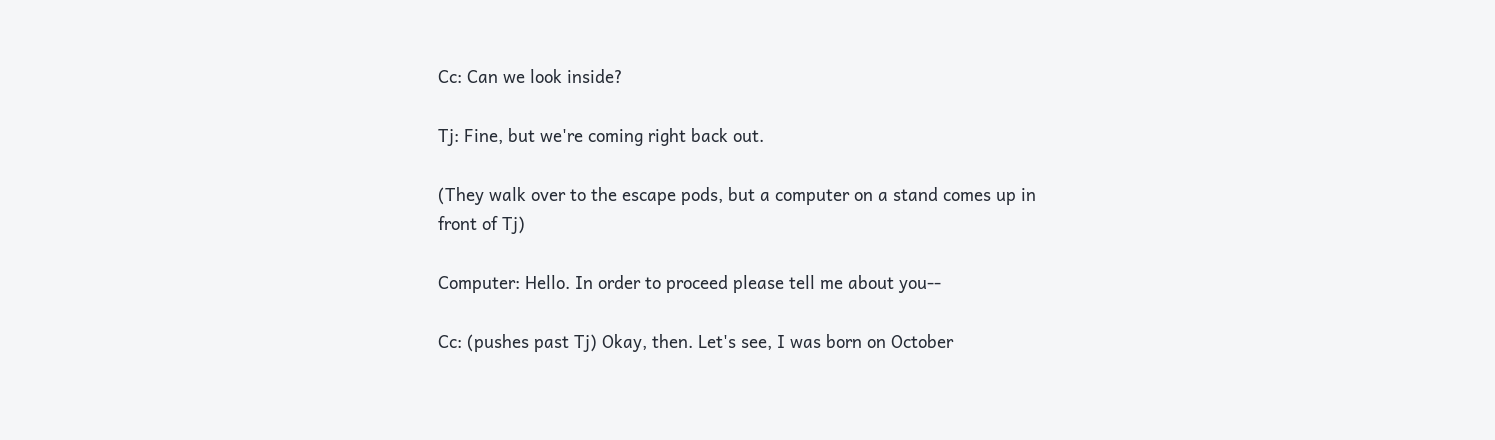Cc: Can we look inside?

Tj: Fine, but we're coming right back out.

(They walk over to the escape pods, but a computer on a stand comes up in front of Tj)

Computer: Hello. In order to proceed please tell me about you--

Cc: (pushes past Tj) Okay, then. Let's see, I was born on October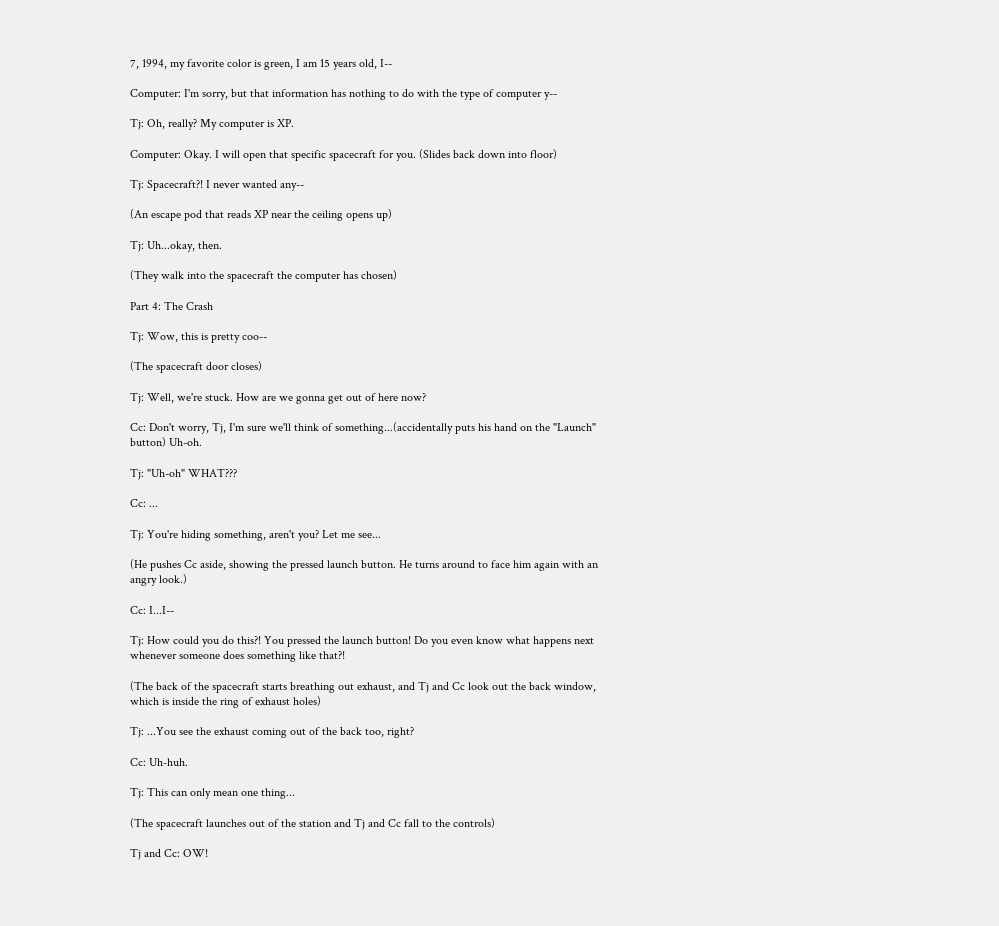7, 1994, my favorite color is green, I am 15 years old, I--

Computer: I'm sorry, but that information has nothing to do with the type of computer y--

Tj: Oh, really? My computer is XP.

Computer: Okay. I will open that specific spacecraft for you. (Slides back down into floor)

Tj: Spacecraft?! I never wanted any--

(An escape pod that reads XP near the ceiling opens up)

Tj: Uh...okay, then.

(They walk into the spacecraft the computer has chosen)

Part 4: The Crash

Tj: Wow, this is pretty coo--

(The spacecraft door closes)

Tj: Well, we're stuck. How are we gonna get out of here now?

Cc: Don't worry, Tj, I'm sure we'll think of something...(accidentally puts his hand on the "Launch" button) Uh-oh.

Tj: "Uh-oh" WHAT???

Cc: ...

Tj: You're hiding something, aren't you? Let me see...

(He pushes Cc aside, showing the pressed launch button. He turns around to face him again with an angry look.)

Cc: I...I--

Tj: How could you do this?! You pressed the launch button! Do you even know what happens next whenever someone does something like that?!

(The back of the spacecraft starts breathing out exhaust, and Tj and Cc look out the back window, which is inside the ring of exhaust holes)

Tj: ...You see the exhaust coming out of the back too, right?

Cc: Uh-huh.

Tj: This can only mean one thing...

(The spacecraft launches out of the station and Tj and Cc fall to the controls)

Tj and Cc: OW!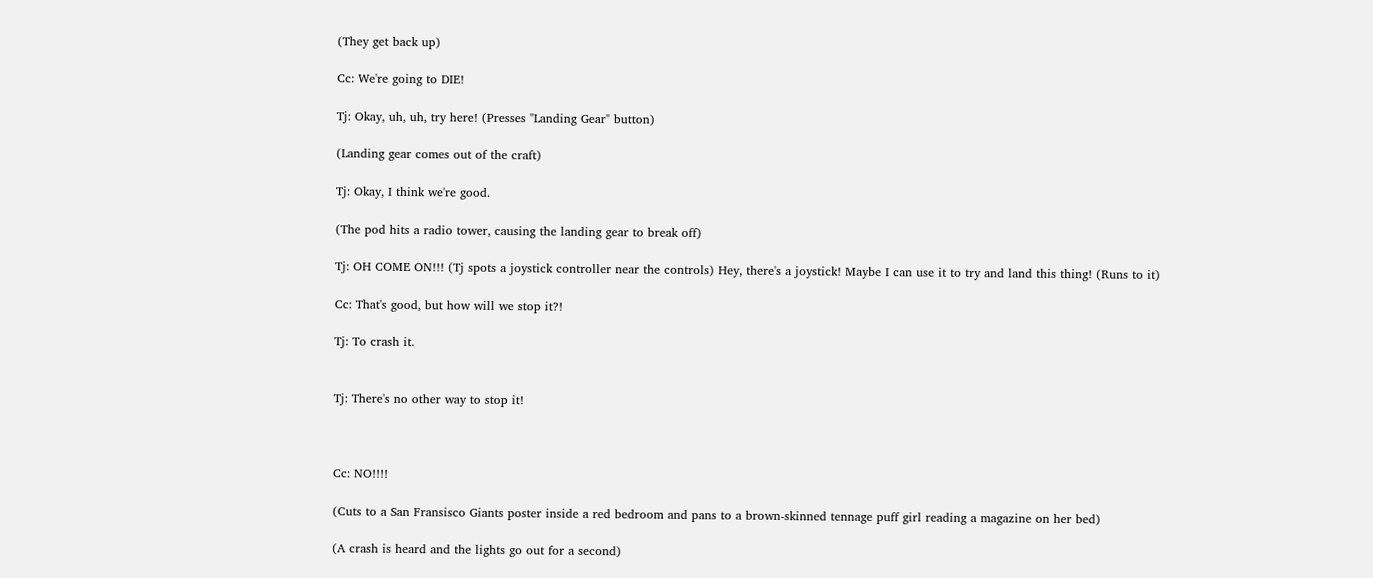(They get back up)

Cc: We're going to DIE!

Tj: Okay, uh, uh, try here! (Presses "Landing Gear" button)

(Landing gear comes out of the craft)

Tj: Okay, I think we're good.

(The pod hits a radio tower, causing the landing gear to break off)

Tj: OH COME ON!!! (Tj spots a joystick controller near the controls) Hey, there's a joystick! Maybe I can use it to try and land this thing! (Runs to it)

Cc: That's good, but how will we stop it?!

Tj: To crash it.


Tj: There's no other way to stop it!



Cc: NO!!!!

(Cuts to a San Fransisco Giants poster inside a red bedroom and pans to a brown-skinned tennage puff girl reading a magazine on her bed)

(A crash is heard and the lights go out for a second)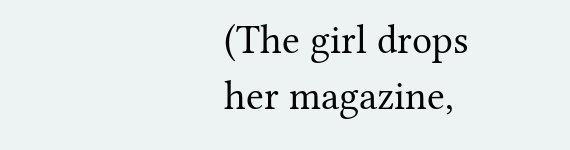(The girl drops her magazine,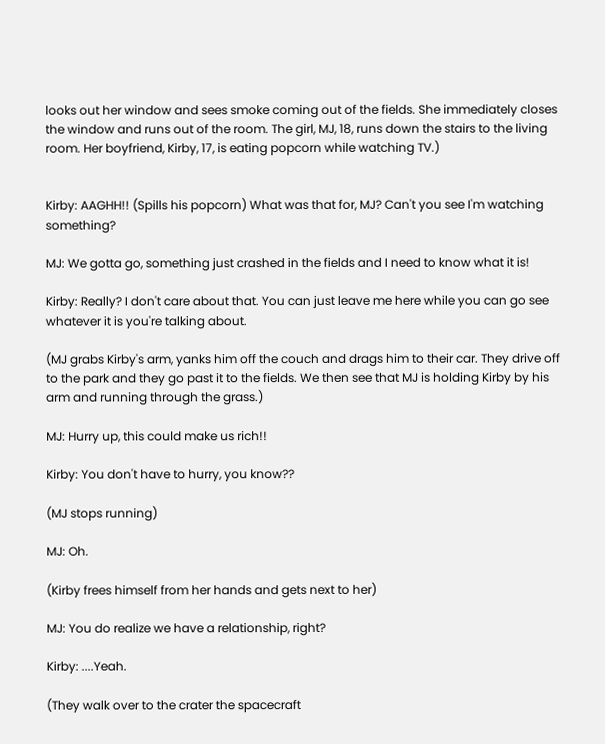looks out her window and sees smoke coming out of the fields. She immediately closes the window and runs out of the room. The girl, MJ, 18, runs down the stairs to the living room. Her boyfriend, Kirby, 17, is eating popcorn while watching TV.)


Kirby: AAGHH!! (Spills his popcorn) What was that for, MJ? Can't you see I'm watching something?

MJ: We gotta go, something just crashed in the fields and I need to know what it is!

Kirby: Really? I don't care about that. You can just leave me here while you can go see whatever it is you're talking about.

(MJ grabs Kirby's arm, yanks him off the couch and drags him to their car. They drive off to the park and they go past it to the fields. We then see that MJ is holding Kirby by his arm and running through the grass.)

MJ: Hurry up, this could make us rich!!

Kirby: You don't have to hurry, you know??

(MJ stops running)

MJ: Oh.

(Kirby frees himself from her hands and gets next to her)

MJ: You do realize we have a relationship, right?

Kirby: ....Yeah.

(They walk over to the crater the spacecraft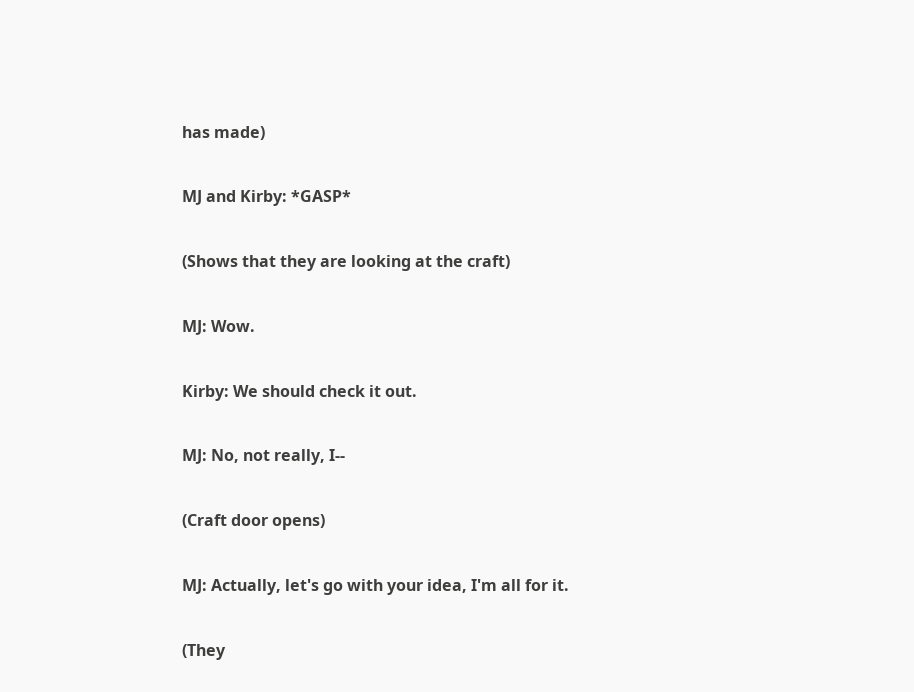has made)

MJ and Kirby: *GASP*

(Shows that they are looking at the craft)

MJ: Wow.

Kirby: We should check it out.

MJ: No, not really, I--

(Craft door opens)

MJ: Actually, let's go with your idea, I'm all for it.

(They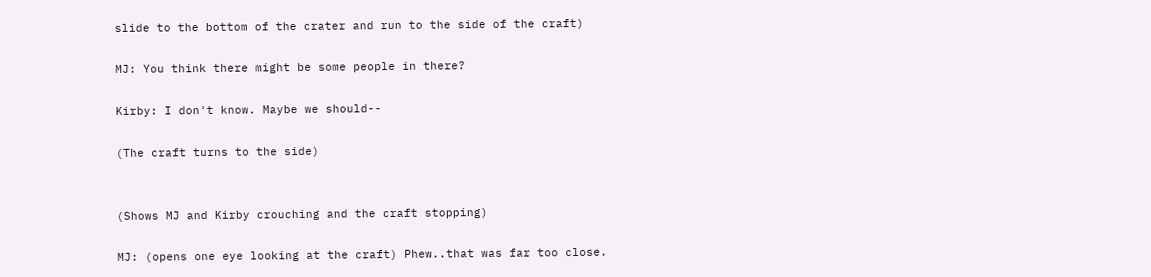slide to the bottom of the crater and run to the side of the craft)

MJ: You think there might be some people in there?

Kirby: I don't know. Maybe we should--

(The craft turns to the side)


(Shows MJ and Kirby crouching and the craft stopping)

MJ: (opens one eye looking at the craft) Phew..that was far too close.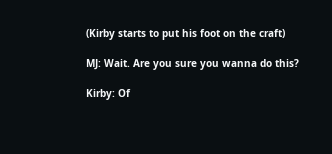(Kirby starts to put his foot on the craft)

MJ: Wait. Are you sure you wanna do this?

Kirby: Of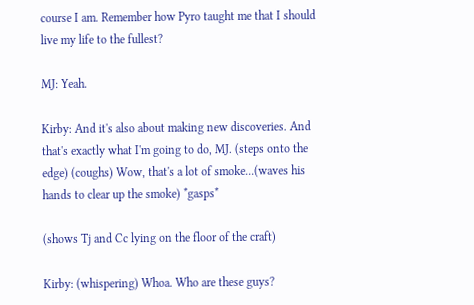course I am. Remember how Pyro taught me that I should live my life to the fullest?

MJ: Yeah.

Kirby: And it's also about making new discoveries. And that's exactly what I'm going to do, MJ. (steps onto the edge) (coughs) Wow, that's a lot of smoke...(waves his hands to clear up the smoke) *gasps*

(shows Tj and Cc lying on the floor of the craft)

Kirby: (whispering) Whoa. Who are these guys?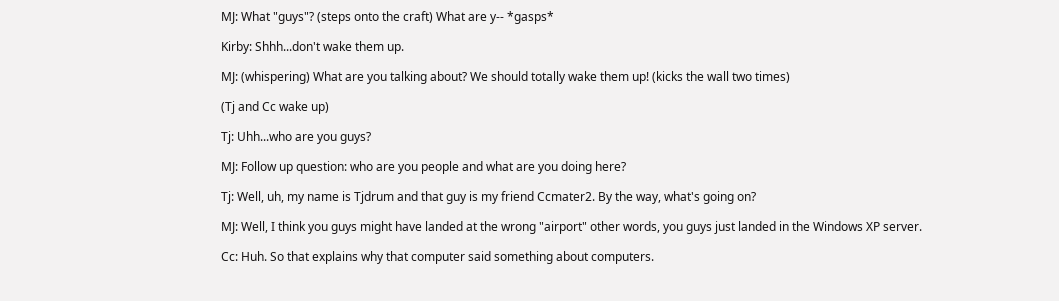MJ: What "guys"? (steps onto the craft) What are y-- *gasps*

Kirby: Shhh...don't wake them up.

MJ: (whispering) What are you talking about? We should totally wake them up! (kicks the wall two times)

(Tj and Cc wake up)

Tj: Uhh...who are you guys?

MJ: Follow up question: who are you people and what are you doing here?

Tj: Well, uh, my name is Tjdrum and that guy is my friend Ccmater2. By the way, what's going on?

MJ: Well, I think you guys might have landed at the wrong "airport" other words, you guys just landed in the Windows XP server.

Cc: Huh. So that explains why that computer said something about computers.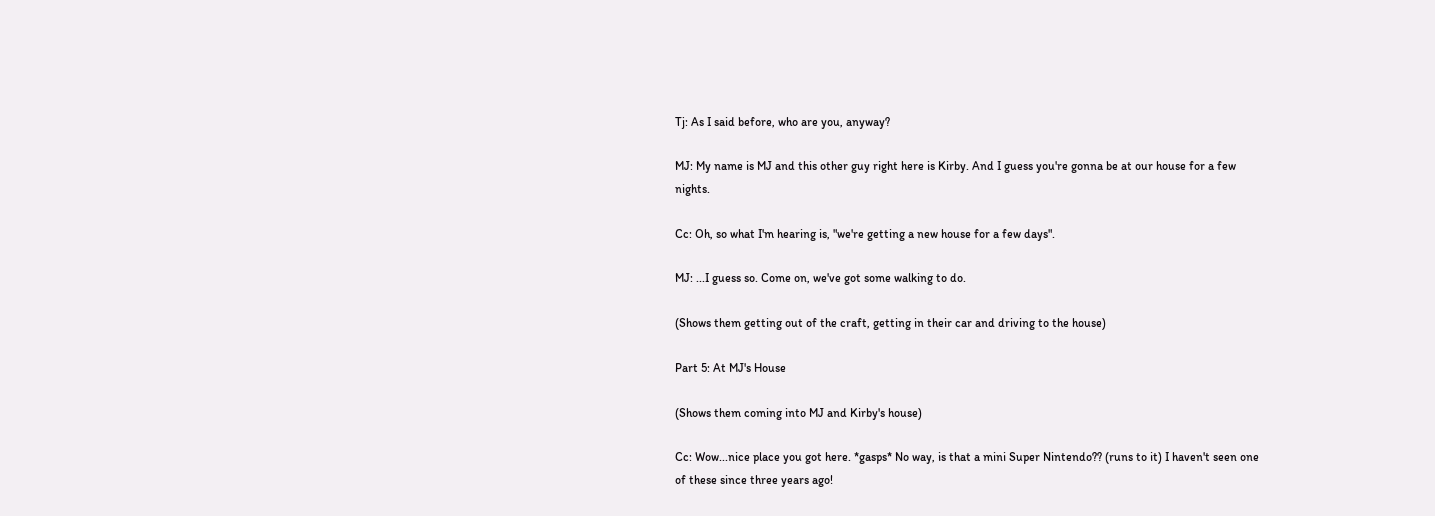Tj: As I said before, who are you, anyway?

MJ: My name is MJ and this other guy right here is Kirby. And I guess you're gonna be at our house for a few nights.

Cc: Oh, so what I'm hearing is, "we're getting a new house for a few days".

MJ: ...I guess so. Come on, we've got some walking to do.

(Shows them getting out of the craft, getting in their car and driving to the house)

Part 5: At MJ's House

(Shows them coming into MJ and Kirby's house)

Cc: Wow...nice place you got here. *gasps* No way, is that a mini Super Nintendo?? (runs to it) I haven't seen one of these since three years ago!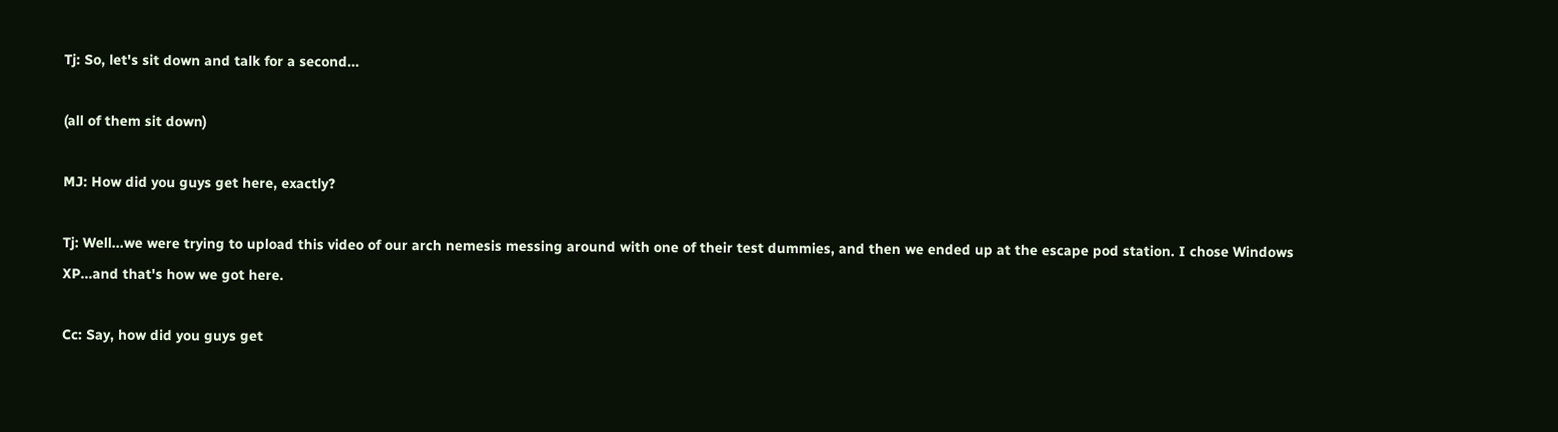Tj: So, let's sit down and talk for a second...

(all of them sit down)

MJ: How did you guys get here, exactly?

Tj: Well...we were trying to upload this video of our arch nemesis messing around with one of their test dummies, and then we ended up at the escape pod station. I chose Windows XP...and that's how we got here.

Cc: Say, how did you guys get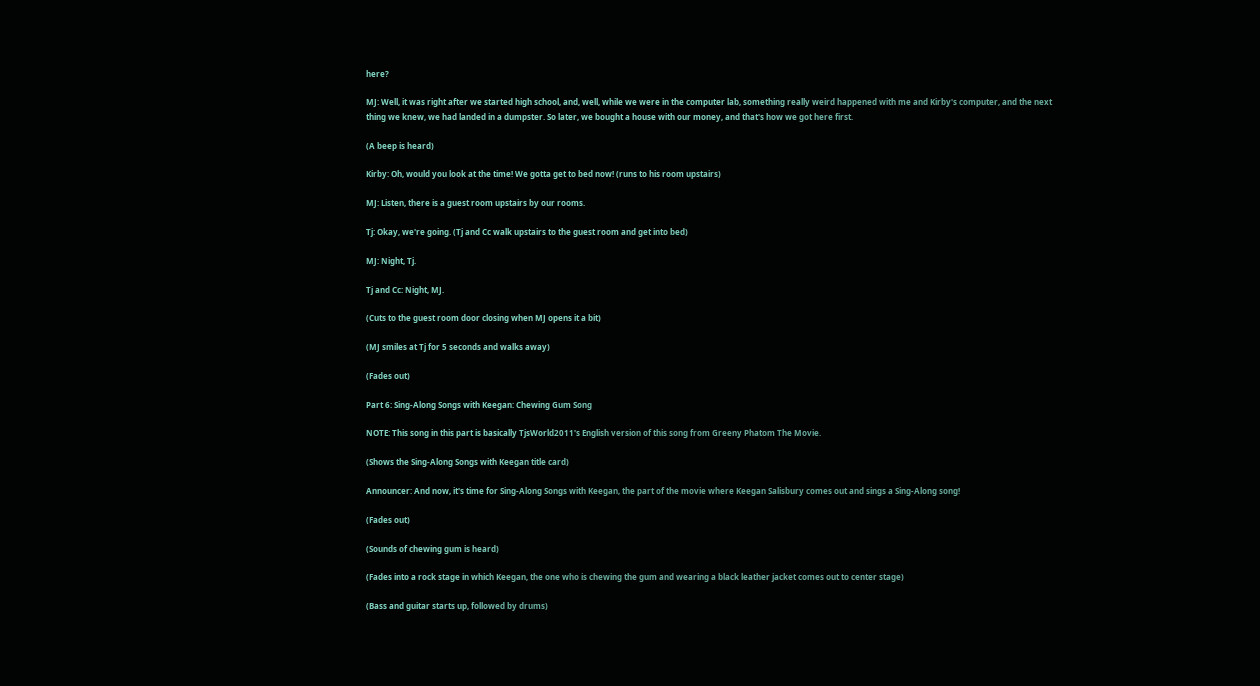here?

MJ: Well, it was right after we started high school, and, well, while we were in the computer lab, something really weird happened with me and Kirby's computer, and the next thing we knew, we had landed in a dumpster. So later, we bought a house with our money, and that's how we got here first.

(A beep is heard)

Kirby: Oh, would you look at the time! We gotta get to bed now! (runs to his room upstairs)

MJ: Listen, there is a guest room upstairs by our rooms.

Tj: Okay, we're going. (Tj and Cc walk upstairs to the guest room and get into bed)

MJ: Night, Tj.

Tj and Cc: Night, MJ.

(Cuts to the guest room door closing when MJ opens it a bit)

(MJ smiles at Tj for 5 seconds and walks away)

(Fades out)

Part 6: Sing-Along Songs with Keegan: Chewing Gum Song

NOTE: This song in this part is basically TjsWorld2011's English version of this song from Greeny Phatom The Movie.

(Shows the Sing-Along Songs with Keegan title card)

Announcer: And now, it's time for Sing-Along Songs with Keegan, the part of the movie where Keegan Salisbury comes out and sings a Sing-Along song!

(Fades out)

(Sounds of chewing gum is heard)

(Fades into a rock stage in which Keegan, the one who is chewing the gum and wearing a black leather jacket comes out to center stage)

(Bass and guitar starts up, followed by drums)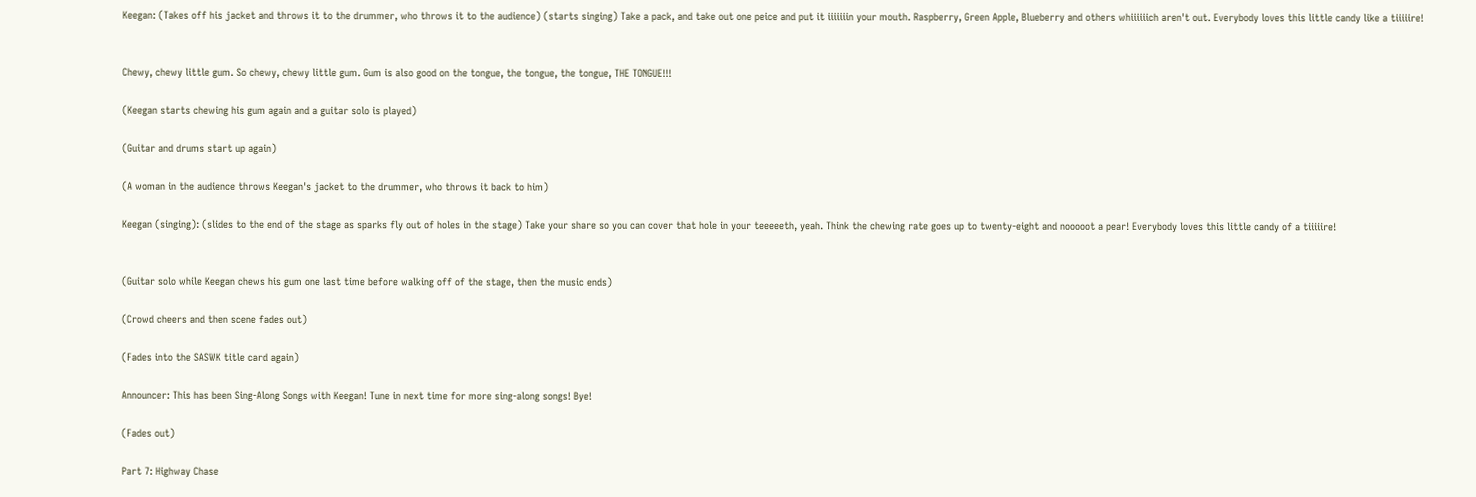Keegan: (Takes off his jacket and throws it to the drummer, who throws it to the audience) (starts singing) Take a pack, and take out one peice and put it iiiiiiin your mouth. Raspberry, Green Apple, Blueberry and others whiiiiiich aren't out. Everybody loves this little candy like a tiiiiire!


Chewy, chewy little gum. So chewy, chewy little gum. Gum is also good on the tongue, the tongue, the tongue, THE TONGUE!!!

(Keegan starts chewing his gum again and a guitar solo is played)

(Guitar and drums start up again)

(A woman in the audience throws Keegan's jacket to the drummer, who throws it back to him)

Keegan (singing): (slides to the end of the stage as sparks fly out of holes in the stage) Take your share so you can cover that hole in your teeeeeth, yeah. Think the chewing rate goes up to twenty-eight and nooooot a pear! Everybody loves this little candy of a tiiiiire!


(Guitar solo while Keegan chews his gum one last time before walking off of the stage, then the music ends)

(Crowd cheers and then scene fades out)

(Fades into the SASWK title card again)

Announcer: This has been Sing-Along Songs with Keegan! Tune in next time for more sing-along songs! Bye!

(Fades out)

Part 7: Highway Chase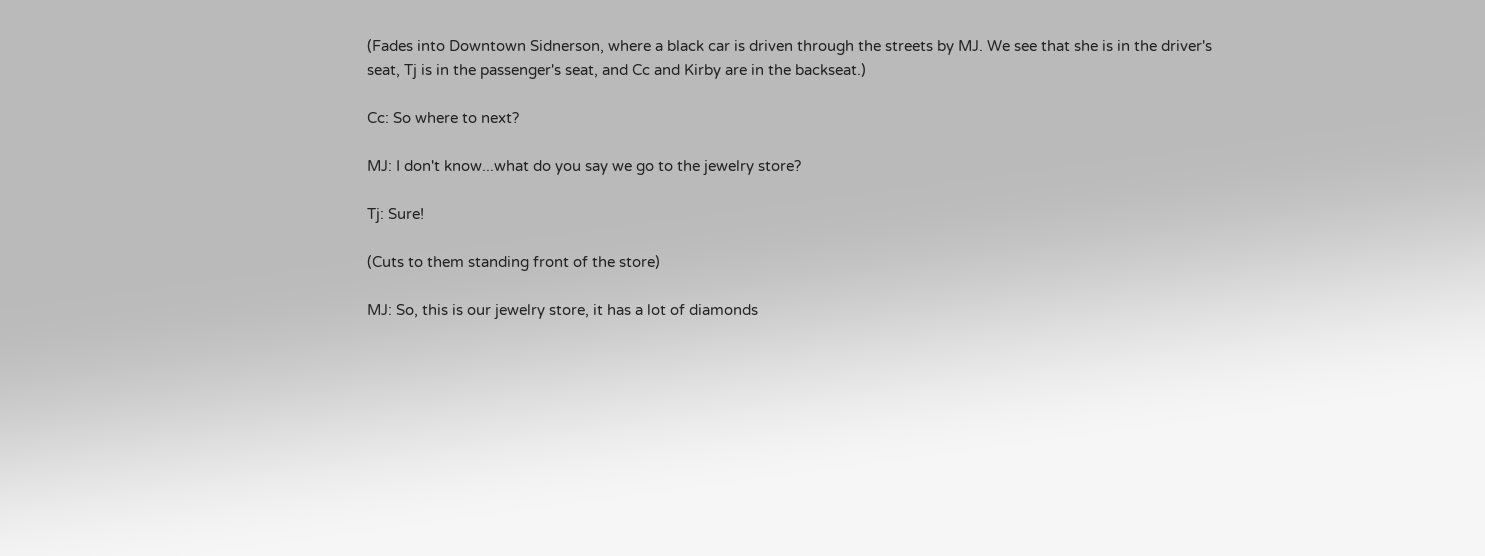(Fades into Downtown Sidnerson, where a black car is driven through the streets by MJ. We see that she is in the driver's seat, Tj is in the passenger's seat, and Cc and Kirby are in the backseat.)

Cc: So where to next?

MJ: I don't know...what do you say we go to the jewelry store?

Tj: Sure!

(Cuts to them standing front of the store)

MJ: So, this is our jewelry store, it has a lot of diamonds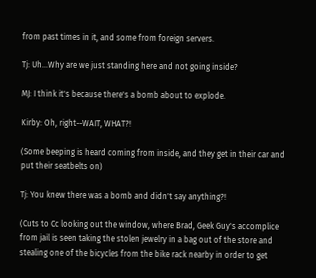from past times in it, and some from foreign servers.

Tj: Uh...Why are we just standing here and not going inside?

MJ: I think it's because there's a bomb about to explode.

Kirby: Oh, right--WAIT, WHAT?!

(Some beeping is heard coming from inside, and they get in their car and put their seatbelts on)

Tj: You knew there was a bomb and didn't say anything?!

(Cuts to Cc looking out the window, where Brad, Geek Guy's accomplice from jail is seen taking the stolen jewelry in a bag out of the store and stealing one of the bicycles from the bike rack nearby in order to get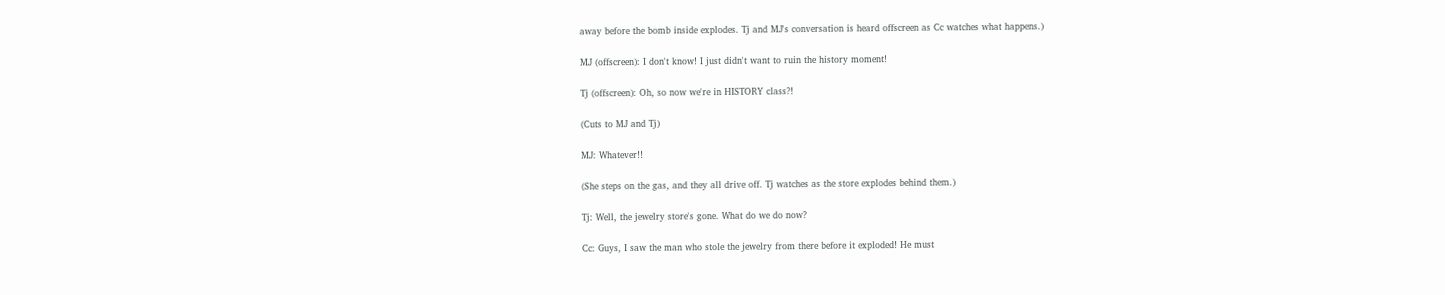away before the bomb inside explodes. Tj and MJ's conversation is heard offscreen as Cc watches what happens.)

MJ (offscreen): I don't know! I just didn't want to ruin the history moment!

Tj (offscreen): Oh, so now we're in HISTORY class?!

(Cuts to MJ and Tj)

MJ: Whatever!!

(She steps on the gas, and they all drive off. Tj watches as the store explodes behind them.)

Tj: Well, the jewelry store's gone. What do we do now?

Cc: Guys, I saw the man who stole the jewelry from there before it exploded! He must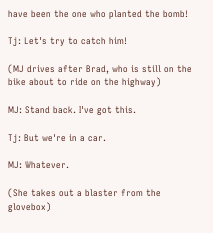have been the one who planted the bomb!

Tj: Let's try to catch him!

(MJ drives after Brad, who is still on the bike about to ride on the highway)

MJ: Stand back. I've got this.

Tj: But we're in a car.

MJ: Whatever.

(She takes out a blaster from the glovebox)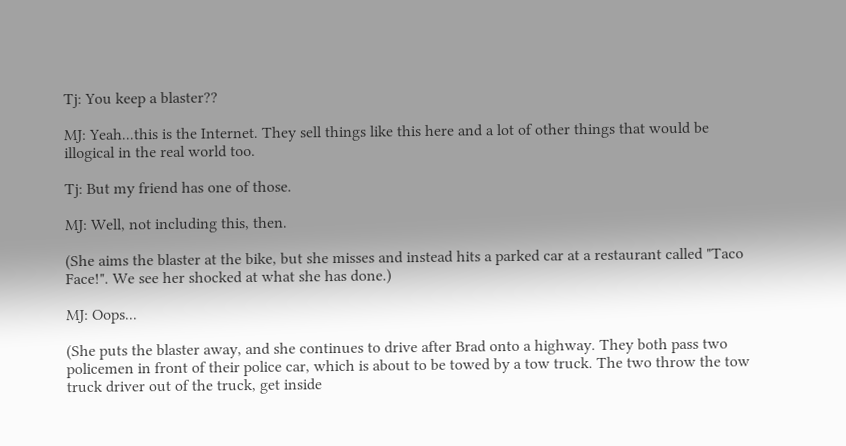Tj: You keep a blaster??

MJ: Yeah...this is the Internet. They sell things like this here and a lot of other things that would be illogical in the real world too.

Tj: But my friend has one of those.

MJ: Well, not including this, then.

(She aims the blaster at the bike, but she misses and instead hits a parked car at a restaurant called "Taco Face!". We see her shocked at what she has done.)

MJ: Oops...

(She puts the blaster away, and she continues to drive after Brad onto a highway. They both pass two policemen in front of their police car, which is about to be towed by a tow truck. The two throw the tow truck driver out of the truck, get inside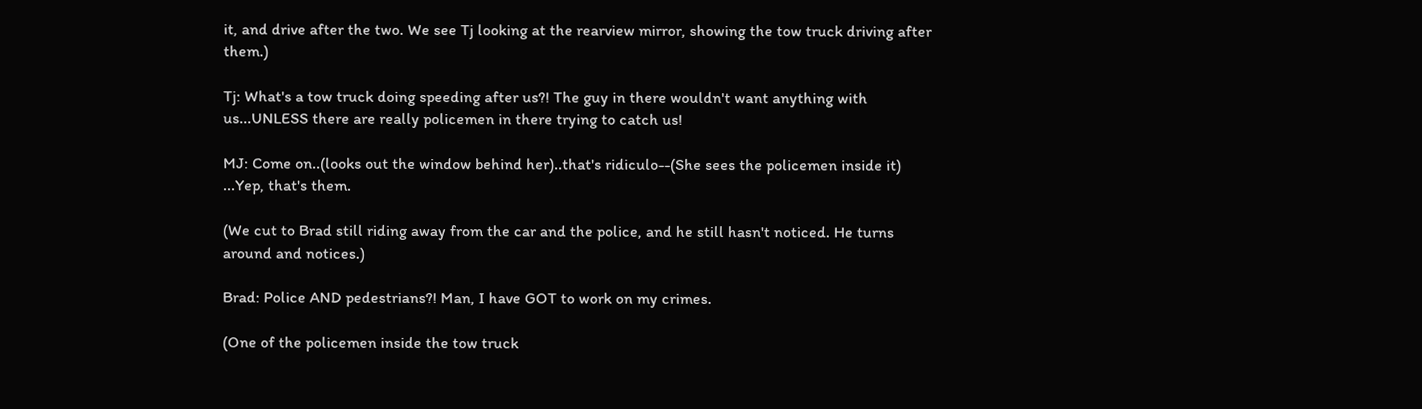it, and drive after the two. We see Tj looking at the rearview mirror, showing the tow truck driving after them.)

Tj: What's a tow truck doing speeding after us?! The guy in there wouldn't want anything with us...UNLESS there are really policemen in there trying to catch us!

MJ: Come on..(looks out the window behind her)..that's ridiculo--(She sees the policemen inside it) ...Yep, that's them.

(We cut to Brad still riding away from the car and the police, and he still hasn't noticed. He turns around and notices.)

Brad: Police AND pedestrians?! Man, I have GOT to work on my crimes.

(One of the policemen inside the tow truck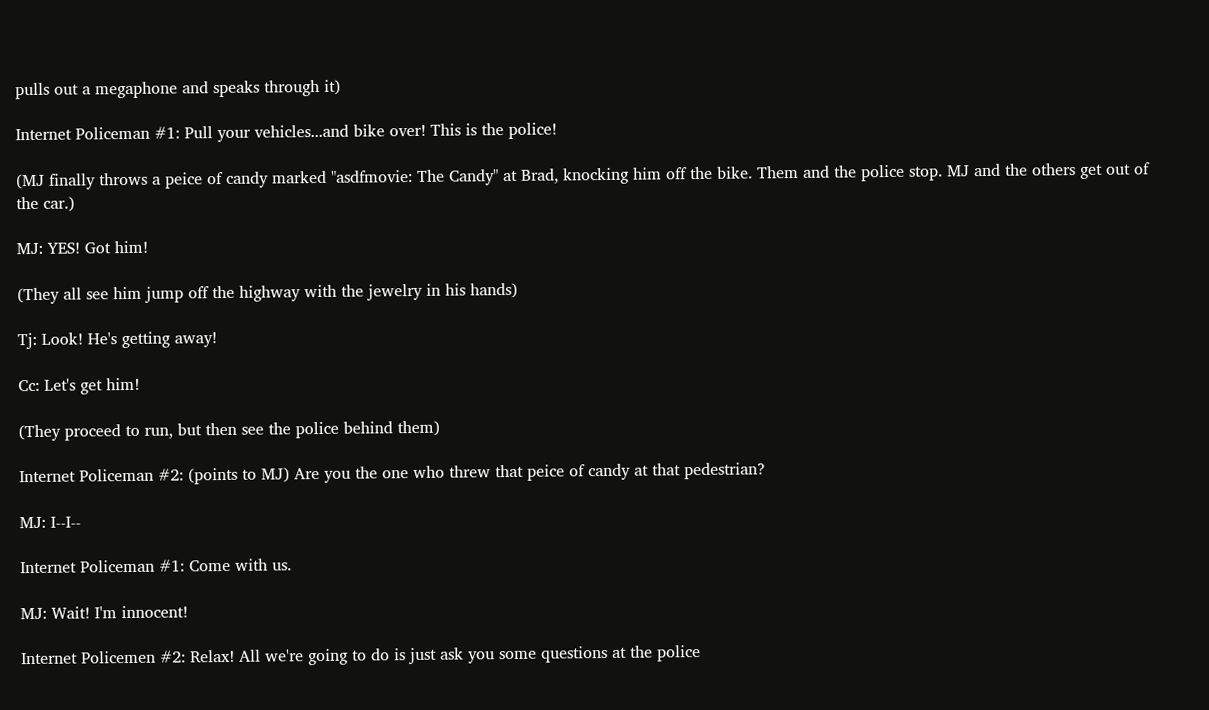pulls out a megaphone and speaks through it)

Internet Policeman #1: Pull your vehicles...and bike over! This is the police!

(MJ finally throws a peice of candy marked "asdfmovie: The Candy" at Brad, knocking him off the bike. Them and the police stop. MJ and the others get out of the car.)

MJ: YES! Got him!

(They all see him jump off the highway with the jewelry in his hands)

Tj: Look! He's getting away!

Cc: Let's get him!

(They proceed to run, but then see the police behind them)

Internet Policeman #2: (points to MJ) Are you the one who threw that peice of candy at that pedestrian?

MJ: I--I--

Internet Policeman #1: Come with us.

MJ: Wait! I'm innocent!

Internet Policemen #2: Relax! All we're going to do is just ask you some questions at the police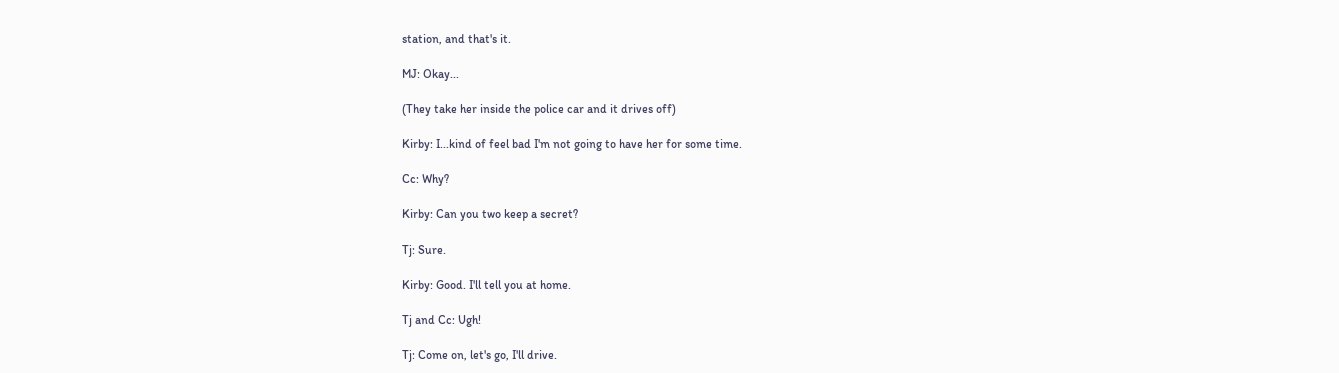station, and that's it.

MJ: Okay...

(They take her inside the police car and it drives off)

Kirby: I...kind of feel bad I'm not going to have her for some time.

Cc: Why?

Kirby: Can you two keep a secret?

Tj: Sure.

Kirby: Good. I'll tell you at home.

Tj and Cc: Ugh!

Tj: Come on, let's go, I'll drive.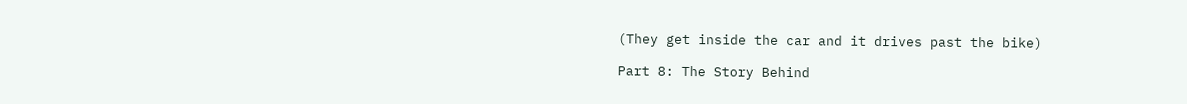(They get inside the car and it drives past the bike)

Part 8: The Story Behind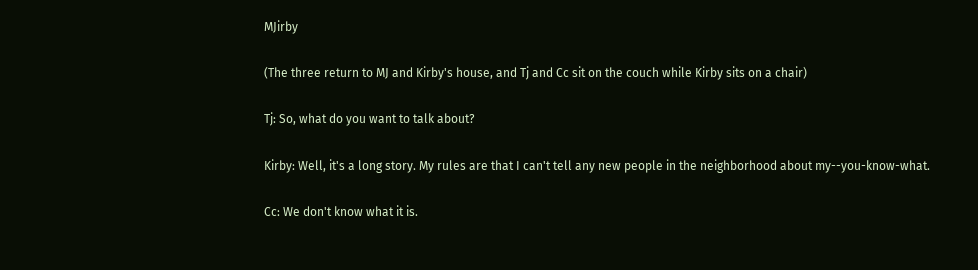MJirby

(The three return to MJ and Kirby's house, and Tj and Cc sit on the couch while Kirby sits on a chair)

Tj: So, what do you want to talk about?

Kirby: Well, it's a long story. My rules are that I can't tell any new people in the neighborhood about my--you-know-what.

Cc: We don't know what it is.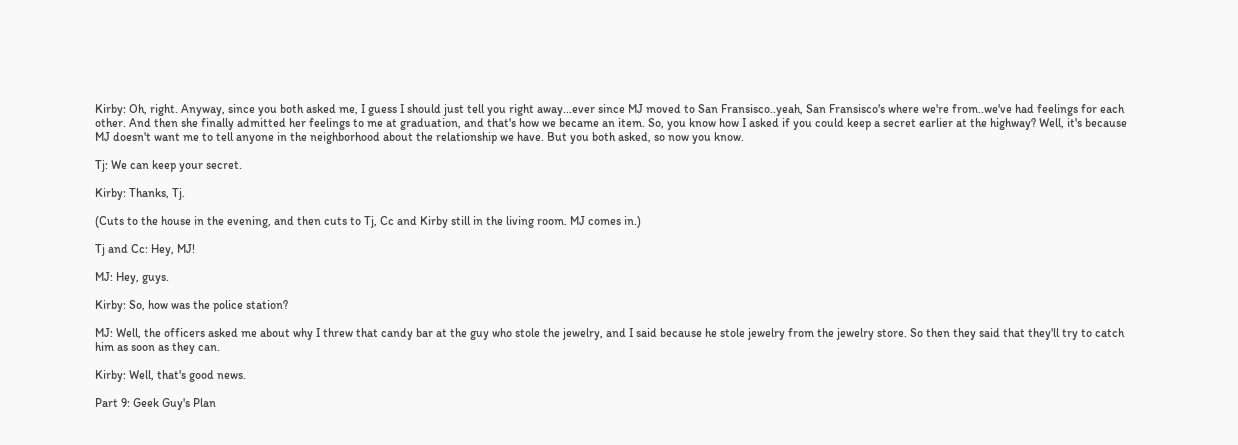Kirby: Oh, right. Anyway, since you both asked me, I guess I should just tell you right away...ever since MJ moved to San Fransisco..yeah, San Fransisco's where we're from..we've had feelings for each other. And then she finally admitted her feelings to me at graduation, and that's how we became an item. So, you know how I asked if you could keep a secret earlier at the highway? Well, it's because MJ doesn't want me to tell anyone in the neighborhood about the relationship we have. But you both asked, so now you know.

Tj: We can keep your secret.

Kirby: Thanks, Tj.

(Cuts to the house in the evening, and then cuts to Tj, Cc and Kirby still in the living room. MJ comes in.)

Tj and Cc: Hey, MJ!

MJ: Hey, guys.

Kirby: So, how was the police station?

MJ: Well, the officers asked me about why I threw that candy bar at the guy who stole the jewelry, and I said because he stole jewelry from the jewelry store. So then they said that they'll try to catch him as soon as they can.

Kirby: Well, that's good news.

Part 9: Geek Guy's Plan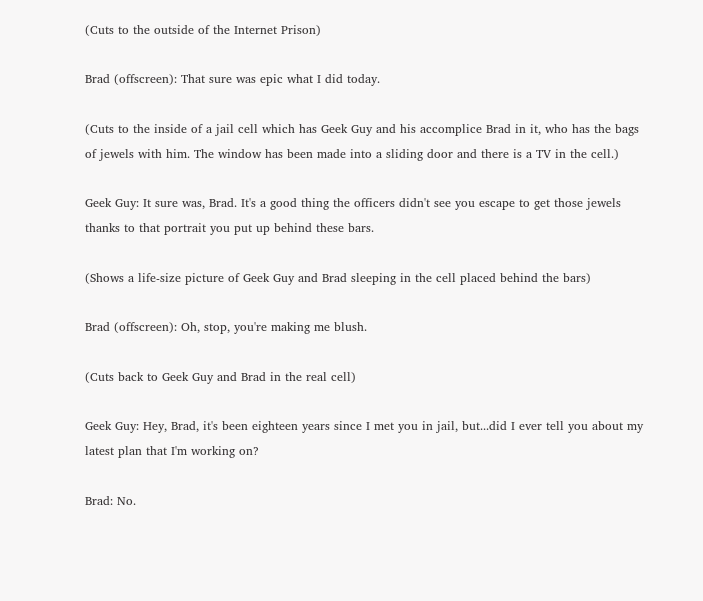(Cuts to the outside of the Internet Prison)

Brad (offscreen): That sure was epic what I did today.

(Cuts to the inside of a jail cell which has Geek Guy and his accomplice Brad in it, who has the bags of jewels with him. The window has been made into a sliding door and there is a TV in the cell.)

Geek Guy: It sure was, Brad. It's a good thing the officers didn't see you escape to get those jewels thanks to that portrait you put up behind these bars.

(Shows a life-size picture of Geek Guy and Brad sleeping in the cell placed behind the bars)

Brad (offscreen): Oh, stop, you're making me blush.

(Cuts back to Geek Guy and Brad in the real cell)

Geek Guy: Hey, Brad, it's been eighteen years since I met you in jail, but...did I ever tell you about my latest plan that I'm working on?

Brad: No.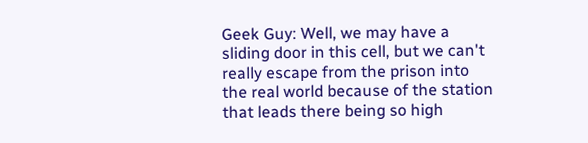Geek Guy: Well, we may have a sliding door in this cell, but we can't really escape from the prison into the real world because of the station that leads there being so high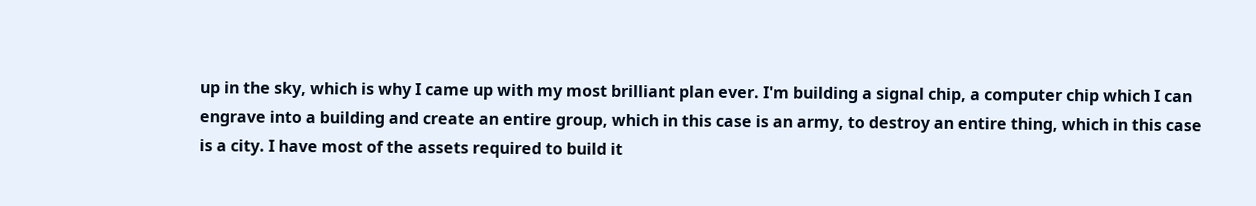up in the sky, which is why I came up with my most brilliant plan ever. I'm building a signal chip, a computer chip which I can engrave into a building and create an entire group, which in this case is an army, to destroy an entire thing, which in this case is a city. I have most of the assets required to build it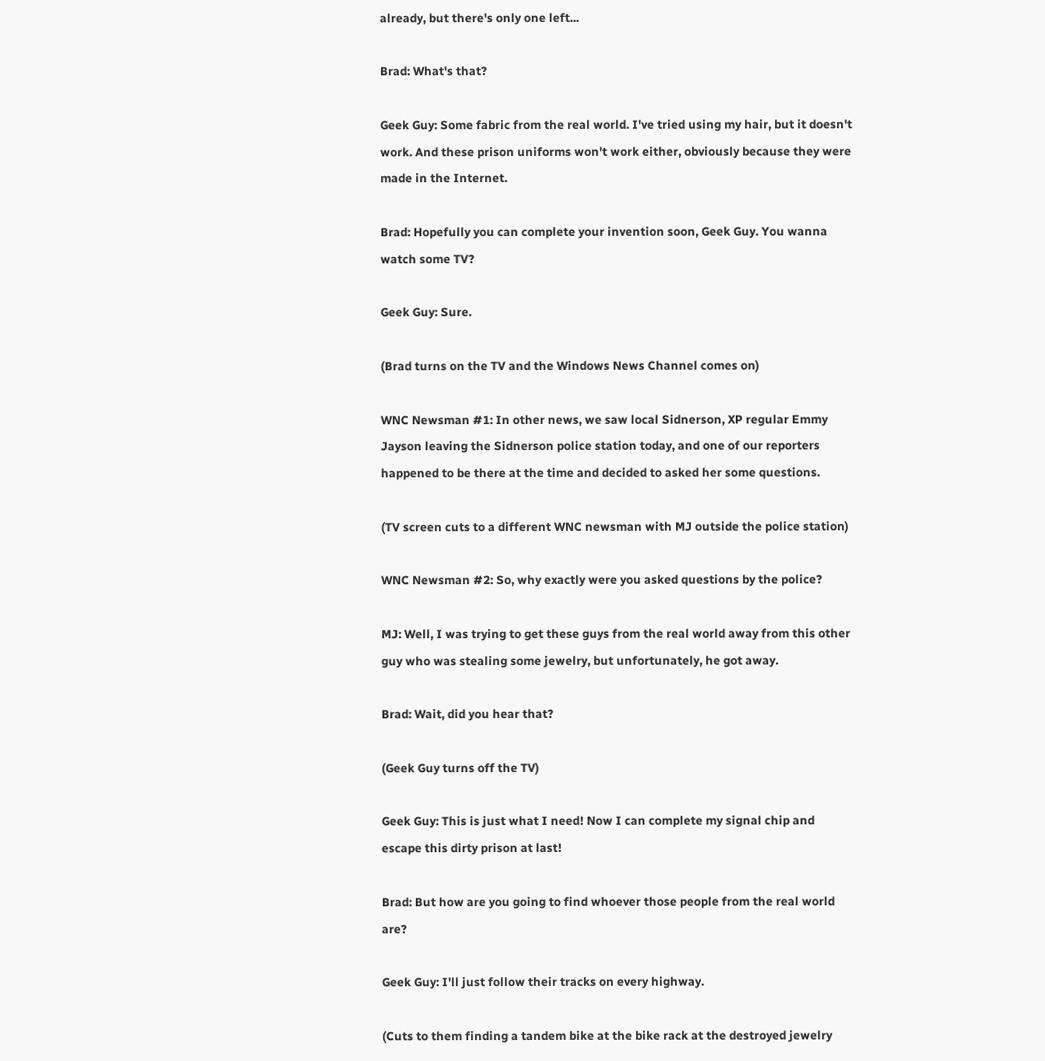already, but there's only one left...

Brad: What's that?

Geek Guy: Some fabric from the real world. I've tried using my hair, but it doesn't work. And these prison uniforms won't work either, obviously because they were made in the Internet.

Brad: Hopefully you can complete your invention soon, Geek Guy. You wanna watch some TV?

Geek Guy: Sure.

(Brad turns on the TV and the Windows News Channel comes on)

WNC Newsman #1: In other news, we saw local Sidnerson, XP regular Emmy Jayson leaving the Sidnerson police station today, and one of our reporters happened to be there at the time and decided to asked her some questions.

(TV screen cuts to a different WNC newsman with MJ outside the police station)

WNC Newsman #2: So, why exactly were you asked questions by the police?

MJ: Well, I was trying to get these guys from the real world away from this other guy who was stealing some jewelry, but unfortunately, he got away.

Brad: Wait, did you hear that?

(Geek Guy turns off the TV)

Geek Guy: This is just what I need! Now I can complete my signal chip and escape this dirty prison at last!

Brad: But how are you going to find whoever those people from the real world are?

Geek Guy: I'll just follow their tracks on every highway.

(Cuts to them finding a tandem bike at the bike rack at the destroyed jewelry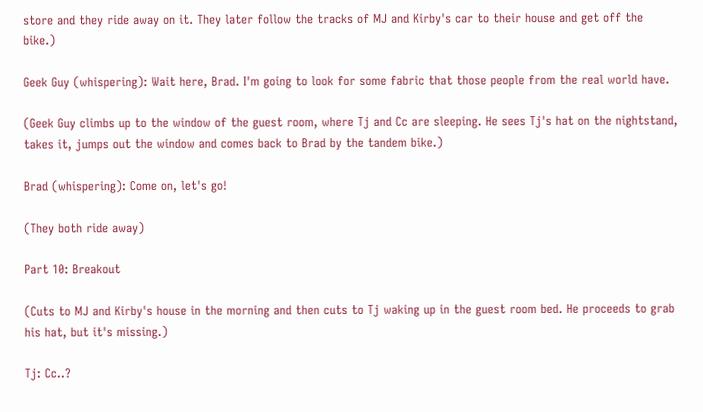store and they ride away on it. They later follow the tracks of MJ and Kirby's car to their house and get off the bike.)

Geek Guy (whispering): Wait here, Brad. I'm going to look for some fabric that those people from the real world have.

(Geek Guy climbs up to the window of the guest room, where Tj and Cc are sleeping. He sees Tj's hat on the nightstand, takes it, jumps out the window and comes back to Brad by the tandem bike.)

Brad (whispering): Come on, let's go!

(They both ride away)

Part 10: Breakout

(Cuts to MJ and Kirby's house in the morning and then cuts to Tj waking up in the guest room bed. He proceeds to grab his hat, but it's missing.)

Tj: Cc..?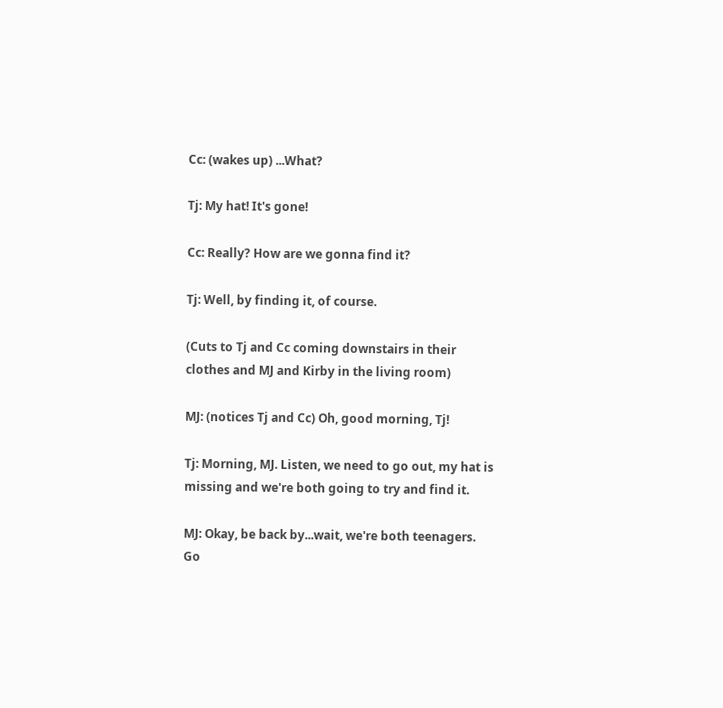Cc: (wakes up) ...What?

Tj: My hat! It's gone!

Cc: Really? How are we gonna find it?

Tj: Well, by finding it, of course.

(Cuts to Tj and Cc coming downstairs in their clothes and MJ and Kirby in the living room)

MJ: (notices Tj and Cc) Oh, good morning, Tj!

Tj: Morning, MJ. Listen, we need to go out, my hat is missing and we're both going to try and find it.

MJ: Okay, be back by...wait, we're both teenagers. Go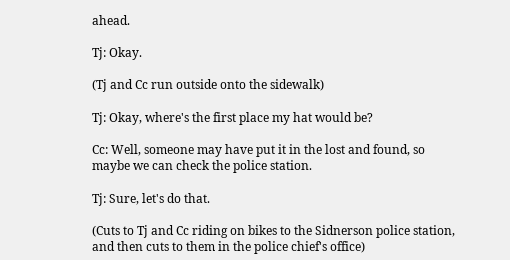ahead.

Tj: Okay.

(Tj and Cc run outside onto the sidewalk)

Tj: Okay, where's the first place my hat would be?

Cc: Well, someone may have put it in the lost and found, so maybe we can check the police station.

Tj: Sure, let's do that.

(Cuts to Tj and Cc riding on bikes to the Sidnerson police station, and then cuts to them in the police chief's office)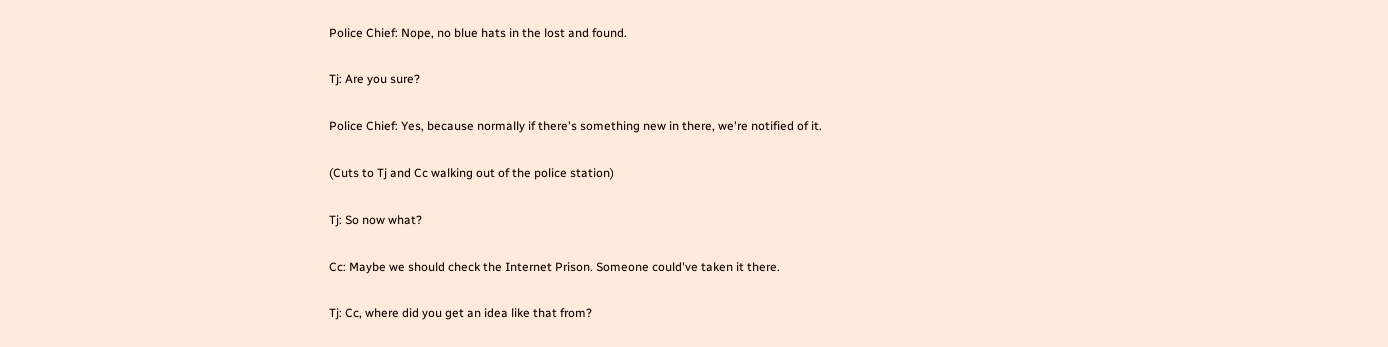Police Chief: Nope, no blue hats in the lost and found.

Tj: Are you sure?

Police Chief: Yes, because normally if there's something new in there, we're notified of it.

(Cuts to Tj and Cc walking out of the police station)

Tj: So now what?

Cc: Maybe we should check the Internet Prison. Someone could've taken it there.

Tj: Cc, where did you get an idea like that from?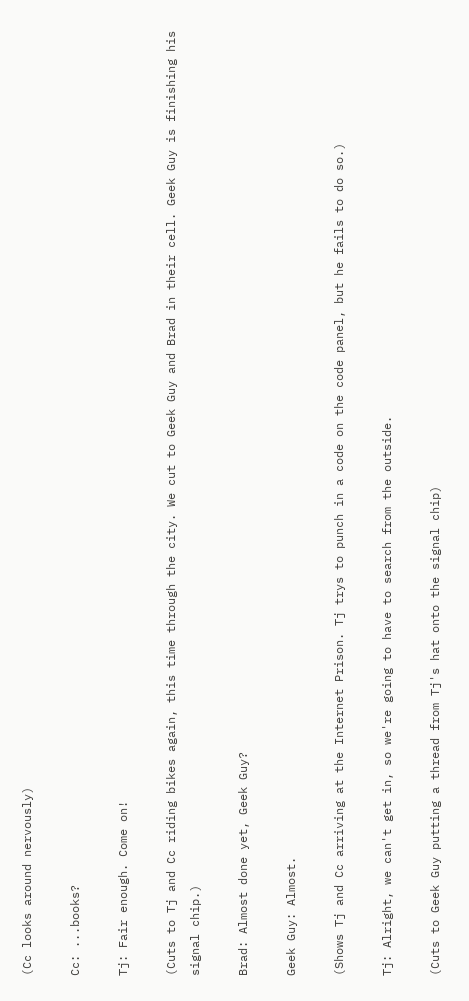(Cc looks around nervously)

Cc: ...books?

Tj: Fair enough. Come on!

(Cuts to Tj and Cc riding bikes again, this time through the city. We cut to Geek Guy and Brad in their cell. Geek Guy is finishing his signal chip.)

Brad: Almost done yet, Geek Guy?

Geek Guy: Almost.

(Shows Tj and Cc arriving at the Internet Prison. Tj trys to punch in a code on the code panel, but he fails to do so.)

Tj: Alright, we can't get in, so we're going to have to search from the outside.

(Cuts to Geek Guy putting a thread from Tj's hat onto the signal chip)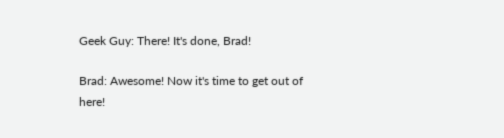Geek Guy: There! It's done, Brad!

Brad: Awesome! Now it's time to get out of here!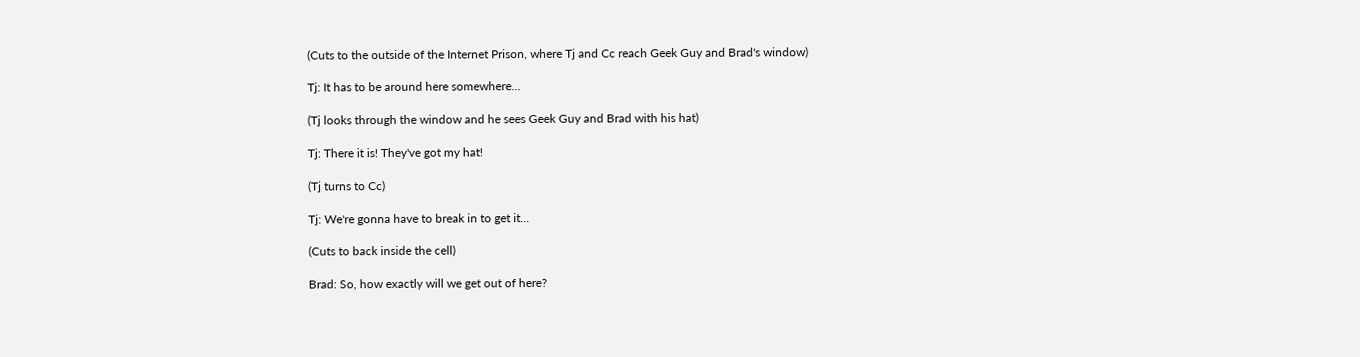(Cuts to the outside of the Internet Prison, where Tj and Cc reach Geek Guy and Brad's window)

Tj: It has to be around here somewhere...

(Tj looks through the window and he sees Geek Guy and Brad with his hat)

Tj: There it is! They've got my hat!

(Tj turns to Cc)

Tj: We're gonna have to break in to get it...

(Cuts to back inside the cell)

Brad: So, how exactly will we get out of here?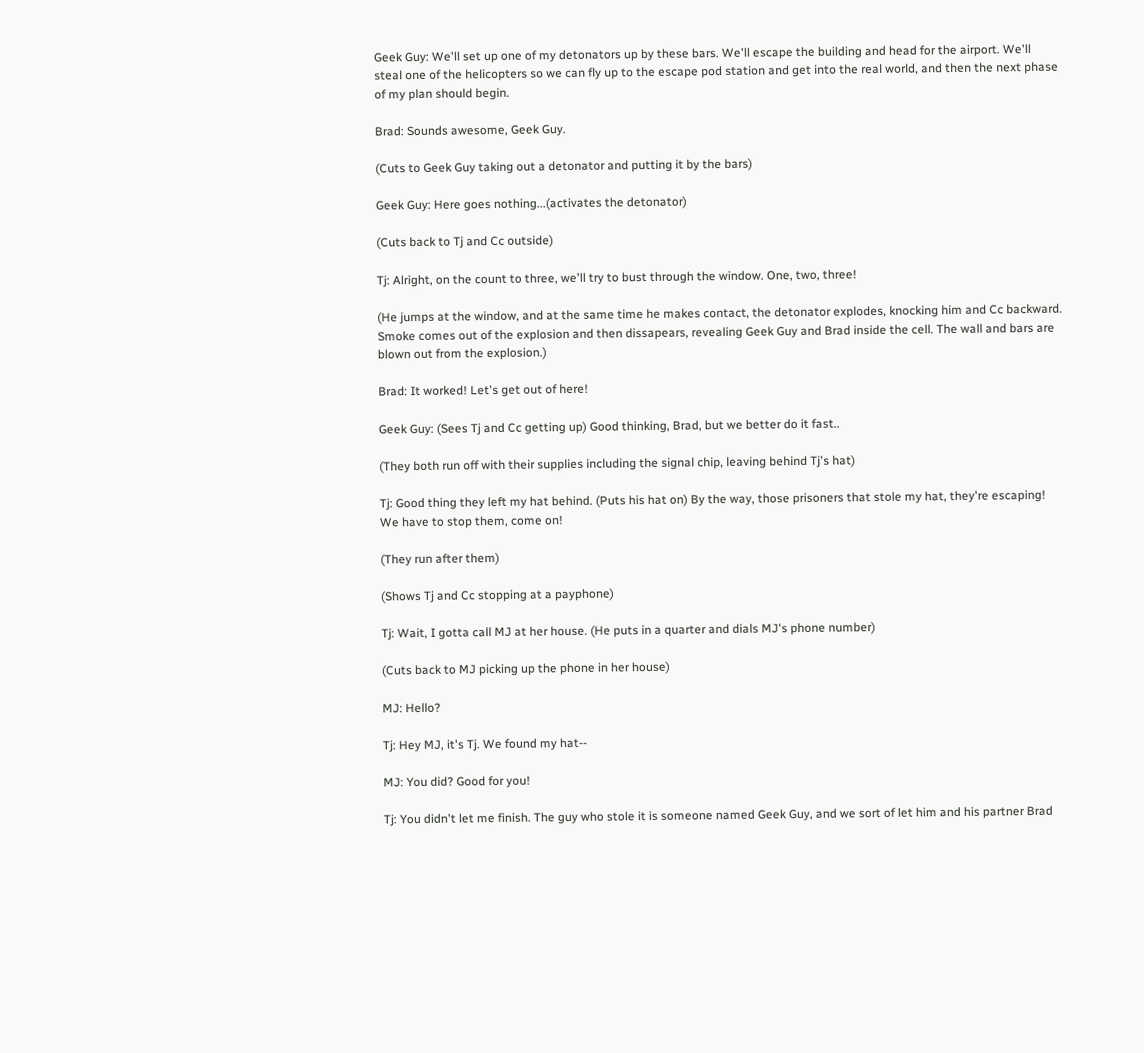Geek Guy: We'll set up one of my detonators up by these bars. We'll escape the building and head for the airport. We'll steal one of the helicopters so we can fly up to the escape pod station and get into the real world, and then the next phase of my plan should begin.

Brad: Sounds awesome, Geek Guy.

(Cuts to Geek Guy taking out a detonator and putting it by the bars)

Geek Guy: Here goes nothing...(activates the detonator)

(Cuts back to Tj and Cc outside)

Tj: Alright, on the count to three, we'll try to bust through the window. One, two, three!

(He jumps at the window, and at the same time he makes contact, the detonator explodes, knocking him and Cc backward. Smoke comes out of the explosion and then dissapears, revealing Geek Guy and Brad inside the cell. The wall and bars are blown out from the explosion.)

Brad: It worked! Let's get out of here!

Geek Guy: (Sees Tj and Cc getting up) Good thinking, Brad, but we better do it fast..

(They both run off with their supplies including the signal chip, leaving behind Tj's hat)

Tj: Good thing they left my hat behind. (Puts his hat on) By the way, those prisoners that stole my hat, they're escaping! We have to stop them, come on!

(They run after them)

(Shows Tj and Cc stopping at a payphone)

Tj: Wait, I gotta call MJ at her house. (He puts in a quarter and dials MJ's phone number)

(Cuts back to MJ picking up the phone in her house)

MJ: Hello?

Tj: Hey MJ, it's Tj. We found my hat--

MJ: You did? Good for you!

Tj: You didn't let me finish. The guy who stole it is someone named Geek Guy, and we sort of let him and his partner Brad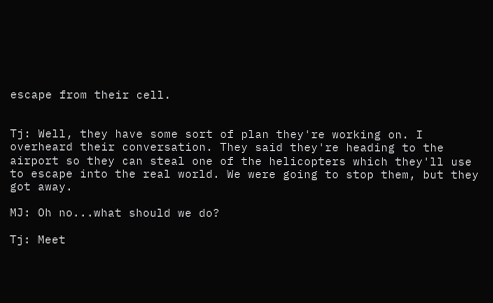escape from their cell.


Tj: Well, they have some sort of plan they're working on. I overheard their conversation. They said they're heading to the airport so they can steal one of the helicopters which they'll use to escape into the real world. We were going to stop them, but they got away.

MJ: Oh no...what should we do?

Tj: Meet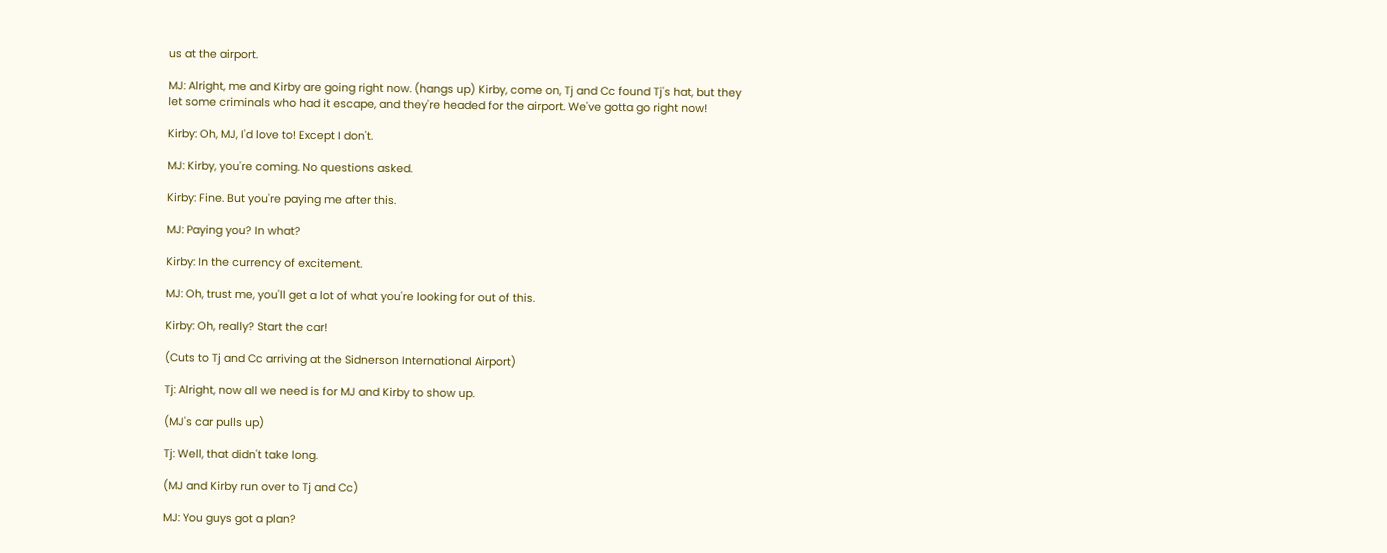us at the airport.

MJ: Alright, me and Kirby are going right now. (hangs up) Kirby, come on, Tj and Cc found Tj's hat, but they let some criminals who had it escape, and they're headed for the airport. We've gotta go right now!

Kirby: Oh, MJ, I'd love to! Except I don't.

MJ: Kirby, you're coming. No questions asked.

Kirby: Fine. But you're paying me after this.

MJ: Paying you? In what?

Kirby: In the currency of excitement.

MJ: Oh, trust me, you'll get a lot of what you're looking for out of this.

Kirby: Oh, really? Start the car!

(Cuts to Tj and Cc arriving at the Sidnerson International Airport)

Tj: Alright, now all we need is for MJ and Kirby to show up.

(MJ's car pulls up)

Tj: Well, that didn't take long.

(MJ and Kirby run over to Tj and Cc)

MJ: You guys got a plan?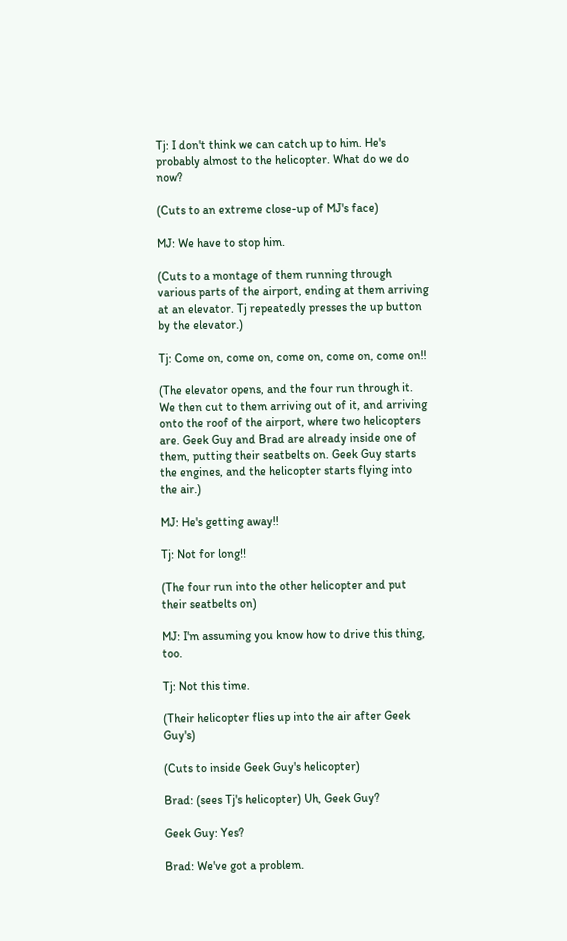Tj: I don't think we can catch up to him. He's probably almost to the helicopter. What do we do now?

(Cuts to an extreme close-up of MJ's face)

MJ: We have to stop him.

(Cuts to a montage of them running through various parts of the airport, ending at them arriving at an elevator. Tj repeatedly presses the up button by the elevator.)

Tj: Come on, come on, come on, come on, come on!!

(The elevator opens, and the four run through it. We then cut to them arriving out of it, and arriving onto the roof of the airport, where two helicopters are. Geek Guy and Brad are already inside one of them, putting their seatbelts on. Geek Guy starts the engines, and the helicopter starts flying into the air.)

MJ: He's getting away!!

Tj: Not for long!!

(The four run into the other helicopter and put their seatbelts on)

MJ: I'm assuming you know how to drive this thing, too.

Tj: Not this time.

(Their helicopter flies up into the air after Geek Guy's)

(Cuts to inside Geek Guy's helicopter)

Brad: (sees Tj's helicopter) Uh, Geek Guy?

Geek Guy: Yes?

Brad: We've got a problem.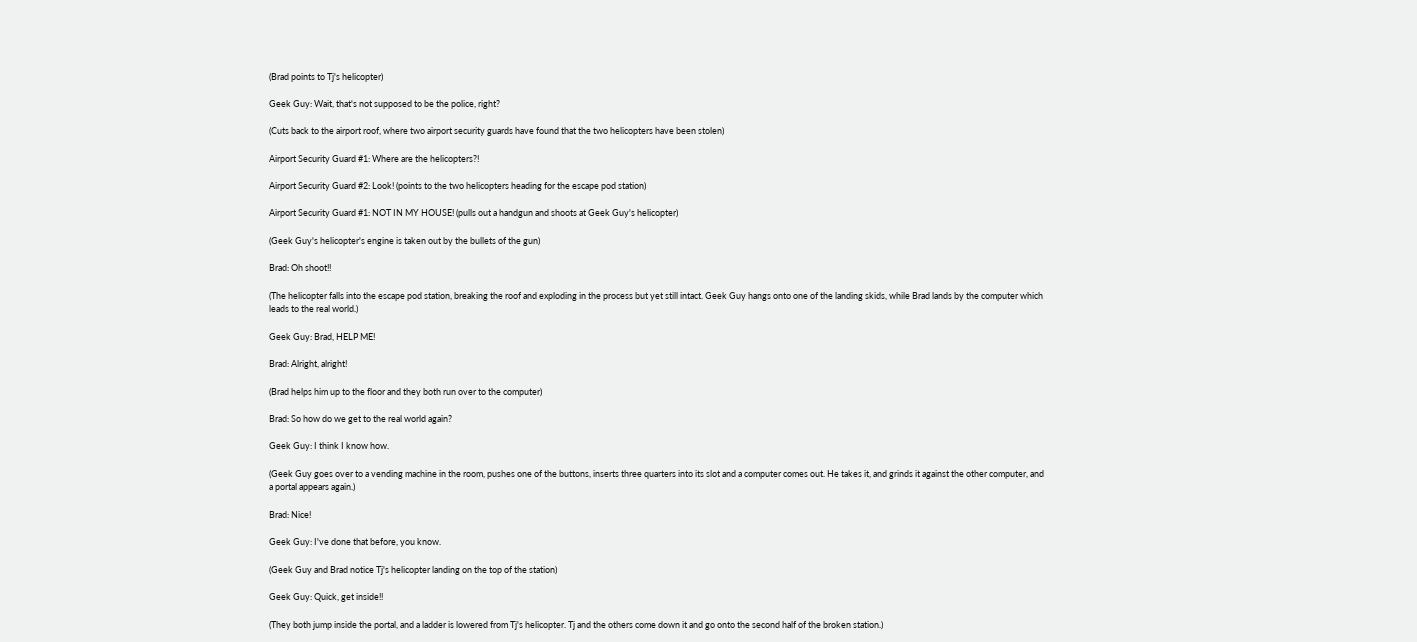(Brad points to Tj's helicopter)

Geek Guy: Wait, that's not supposed to be the police, right?

(Cuts back to the airport roof, where two airport security guards have found that the two helicopters have been stolen)

Airport Security Guard #1: Where are the helicopters?!

Airport Security Guard #2: Look! (points to the two helicopters heading for the escape pod station)

Airport Security Guard #1: NOT IN MY HOUSE! (pulls out a handgun and shoots at Geek Guy's helicopter)

(Geek Guy's helicopter's engine is taken out by the bullets of the gun)

Brad: Oh shoot!!

(The helicopter falls into the escape pod station, breaking the roof and exploding in the process but yet still intact. Geek Guy hangs onto one of the landing skids, while Brad lands by the computer which leads to the real world.)

Geek Guy: Brad, HELP ME!

Brad: Alright, alright!

(Brad helps him up to the floor and they both run over to the computer)

Brad: So how do we get to the real world again?

Geek Guy: I think I know how.

(Geek Guy goes over to a vending machine in the room, pushes one of the buttons, inserts three quarters into its slot and a computer comes out. He takes it, and grinds it against the other computer, and a portal appears again.)

Brad: Nice!

Geek Guy: I've done that before, you know.

(Geek Guy and Brad notice Tj's helicopter landing on the top of the station)

Geek Guy: Quick, get inside!!

(They both jump inside the portal, and a ladder is lowered from Tj's helicopter. Tj and the others come down it and go onto the second half of the broken station.)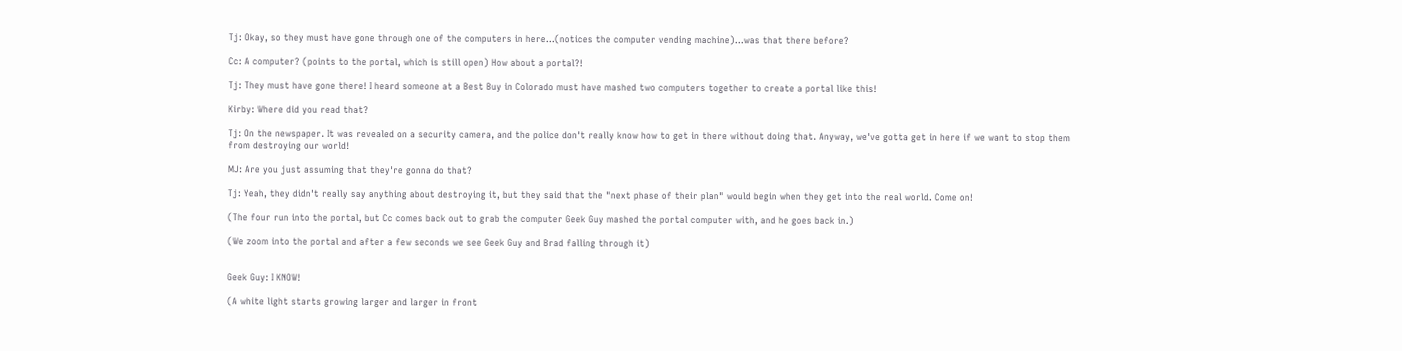Tj: Okay, so they must have gone through one of the computers in here...(notices the computer vending machine)...was that there before?

Cc: A computer? (points to the portal, which is still open) How about a portal?!

Tj: They must have gone there! I heard someone at a Best Buy in Colorado must have mashed two computers together to create a portal like this!

Kirby: Where did you read that?

Tj: On the newspaper. It was revealed on a security camera, and the police don't really know how to get in there without doing that. Anyway, we've gotta get in here if we want to stop them from destroying our world!

MJ: Are you just assuming that they're gonna do that?

Tj: Yeah, they didn't really say anything about destroying it, but they said that the "next phase of their plan" would begin when they get into the real world. Come on!

(The four run into the portal, but Cc comes back out to grab the computer Geek Guy mashed the portal computer with, and he goes back in.)

(We zoom into the portal and after a few seconds we see Geek Guy and Brad falling through it)


Geek Guy: I KNOW!

(A white light starts growing larger and larger in front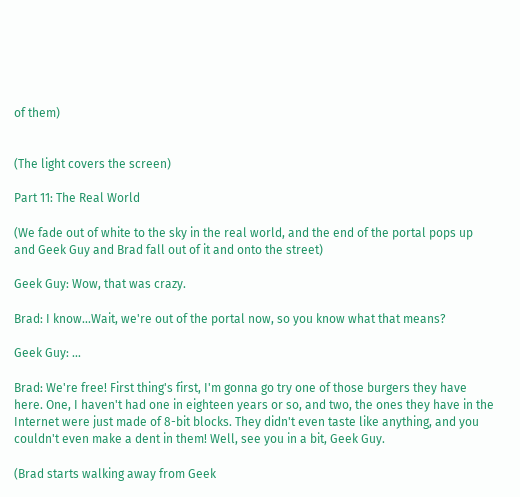of them)


(The light covers the screen)

Part 11: The Real World

(We fade out of white to the sky in the real world, and the end of the portal pops up and Geek Guy and Brad fall out of it and onto the street)

Geek Guy: Wow, that was crazy.

Brad: I know...Wait, we're out of the portal now, so you know what that means?

Geek Guy: ...

Brad: We're free! First thing's first, I'm gonna go try one of those burgers they have here. One, I haven't had one in eighteen years or so, and two, the ones they have in the Internet were just made of 8-bit blocks. They didn't even taste like anything, and you couldn't even make a dent in them! Well, see you in a bit, Geek Guy.

(Brad starts walking away from Geek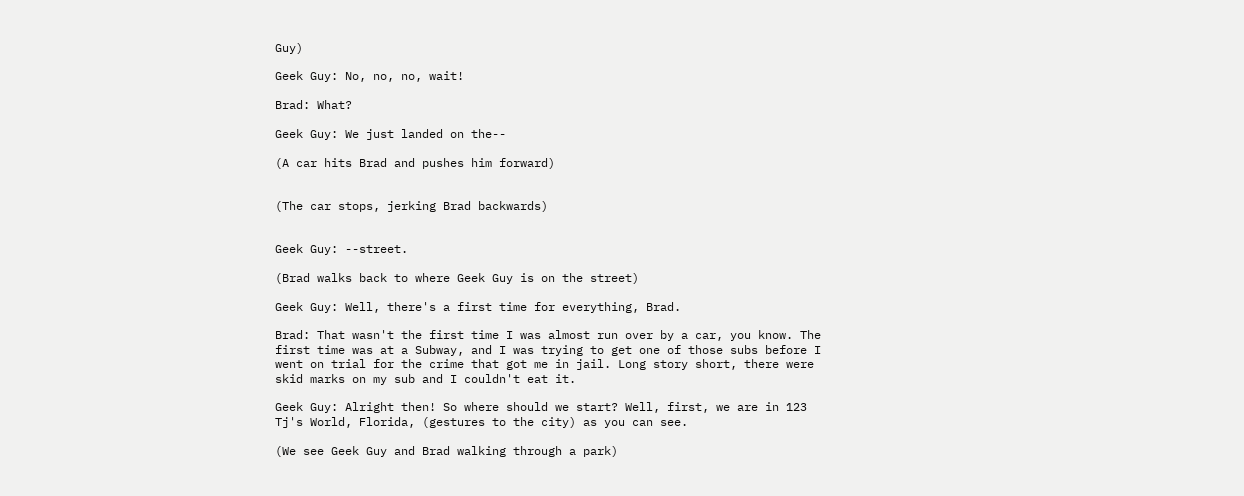Guy)

Geek Guy: No, no, no, wait!

Brad: What?

Geek Guy: We just landed on the--

(A car hits Brad and pushes him forward)


(The car stops, jerking Brad backwards)


Geek Guy: --street.

(Brad walks back to where Geek Guy is on the street)

Geek Guy: Well, there's a first time for everything, Brad.

Brad: That wasn't the first time I was almost run over by a car, you know. The first time was at a Subway, and I was trying to get one of those subs before I went on trial for the crime that got me in jail. Long story short, there were skid marks on my sub and I couldn't eat it.

Geek Guy: Alright then! So where should we start? Well, first, we are in 123 Tj's World, Florida, (gestures to the city) as you can see.

(We see Geek Guy and Brad walking through a park)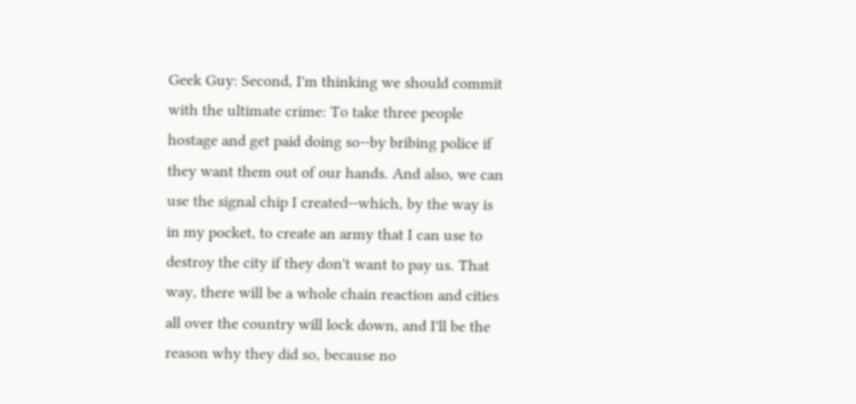Geek Guy: Second, I'm thinking we should commit with the ultimate crime: To take three people hostage and get paid doing so--by bribing police if they want them out of our hands. And also, we can use the signal chip I created--which, by the way is in my pocket, to create an army that I can use to destroy the city if they don't want to pay us. That way, there will be a whole chain reaction and cities all over the country will lock down, and I'll be the reason why they did so, because no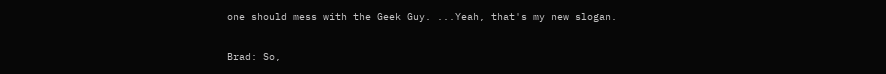one should mess with the Geek Guy. ...Yeah, that's my new slogan.

Brad: So,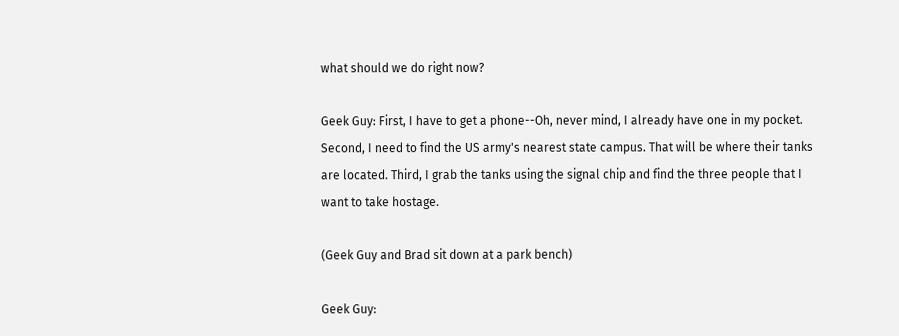what should we do right now?

Geek Guy: First, I have to get a phone--Oh, never mind, I already have one in my pocket. Second, I need to find the US army's nearest state campus. That will be where their tanks are located. Third, I grab the tanks using the signal chip and find the three people that I want to take hostage.

(Geek Guy and Brad sit down at a park bench)

Geek Guy: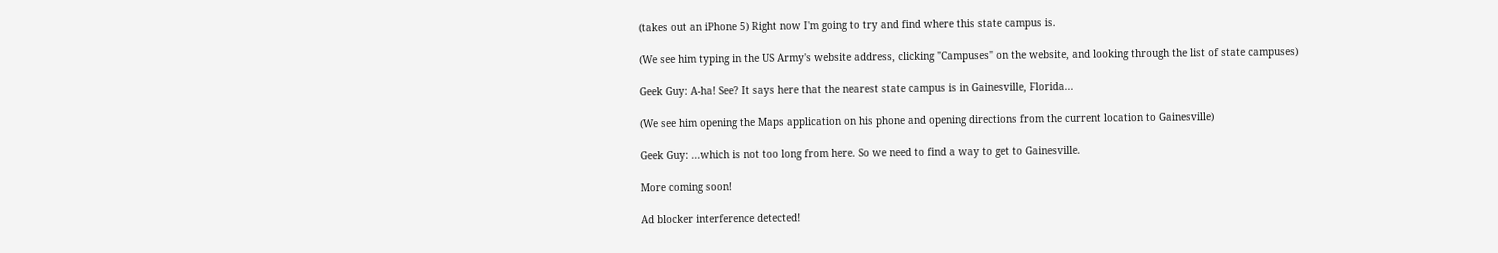(takes out an iPhone 5) Right now I'm going to try and find where this state campus is.

(We see him typing in the US Army's website address, clicking "Campuses" on the website, and looking through the list of state campuses)

Geek Guy: A-ha! See? It says here that the nearest state campus is in Gainesville, Florida...

(We see him opening the Maps application on his phone and opening directions from the current location to Gainesville)

Geek Guy: ...which is not too long from here. So we need to find a way to get to Gainesville.

More coming soon!

Ad blocker interference detected!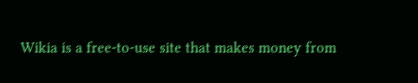Wikia is a free-to-use site that makes money from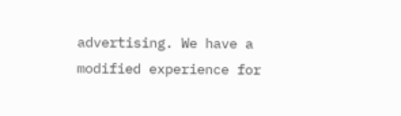advertising. We have a modified experience for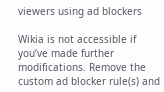viewers using ad blockers

Wikia is not accessible if you’ve made further modifications. Remove the custom ad blocker rule(s) and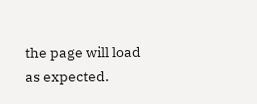the page will load as expected.